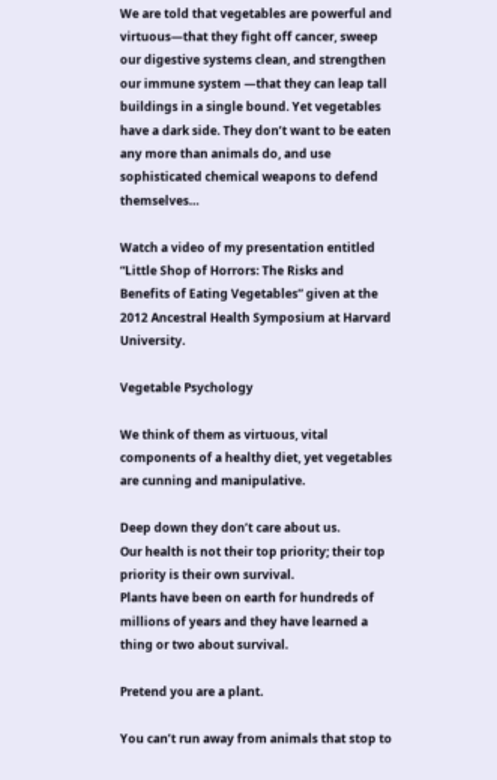We are told that vegetables are powerful and virtuous—that they fight off cancer, sweep our digestive systems clean, and strengthen our immune system —that they can leap tall buildings in a single bound. Yet vegetables have a dark side. They don’t want to be eaten any more than animals do, and use sophisticated chemical weapons to defend themselves…

Watch a video of my presentation entitled “Little Shop of Horrors: The Risks and Benefits of Eating Vegetables” given at the 2012 Ancestral Health Symposium at Harvard University.

Vegetable Psychology

We think of them as virtuous, vital components of a healthy diet, yet vegetables are cunning and manipulative.

Deep down they don’t care about us.
Our health is not their top priority; their top priority is their own survival.
Plants have been on earth for hundreds of millions of years and they have learned a thing or two about survival.

Pretend you are a plant.

You can’t run away from animals that stop to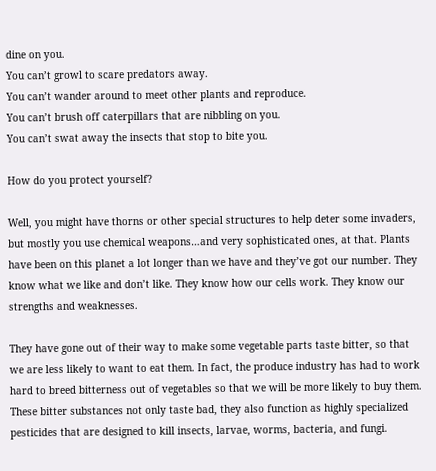dine on you.
You can’t growl to scare predators away.
You can’t wander around to meet other plants and reproduce.
You can’t brush off caterpillars that are nibbling on you.
You can’t swat away the insects that stop to bite you.

How do you protect yourself?

Well, you might have thorns or other special structures to help deter some invaders, but mostly you use chemical weapons…and very sophisticated ones, at that. Plants have been on this planet a lot longer than we have and they’ve got our number. They know what we like and don’t like. They know how our cells work. They know our strengths and weaknesses.

They have gone out of their way to make some vegetable parts taste bitter, so that we are less likely to want to eat them. In fact, the produce industry has had to work hard to breed bitterness out of vegetables so that we will be more likely to buy them. These bitter substances not only taste bad, they also function as highly specialized pesticides that are designed to kill insects, larvae, worms, bacteria, and fungi.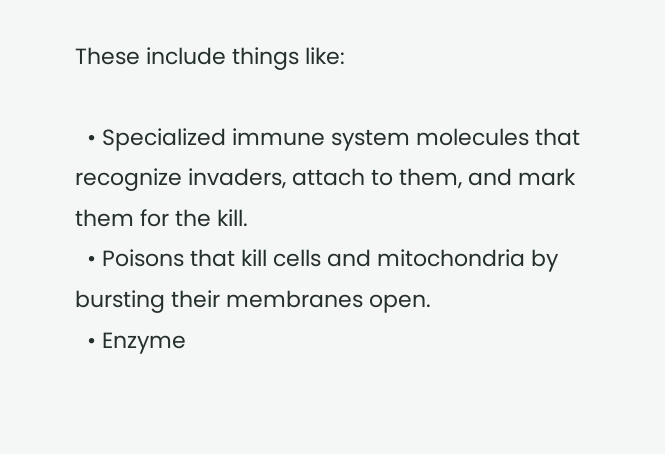These include things like:

  • Specialized immune system molecules that recognize invaders, attach to them, and mark them for the kill.
  • Poisons that kill cells and mitochondria by bursting their membranes open.
  • Enzyme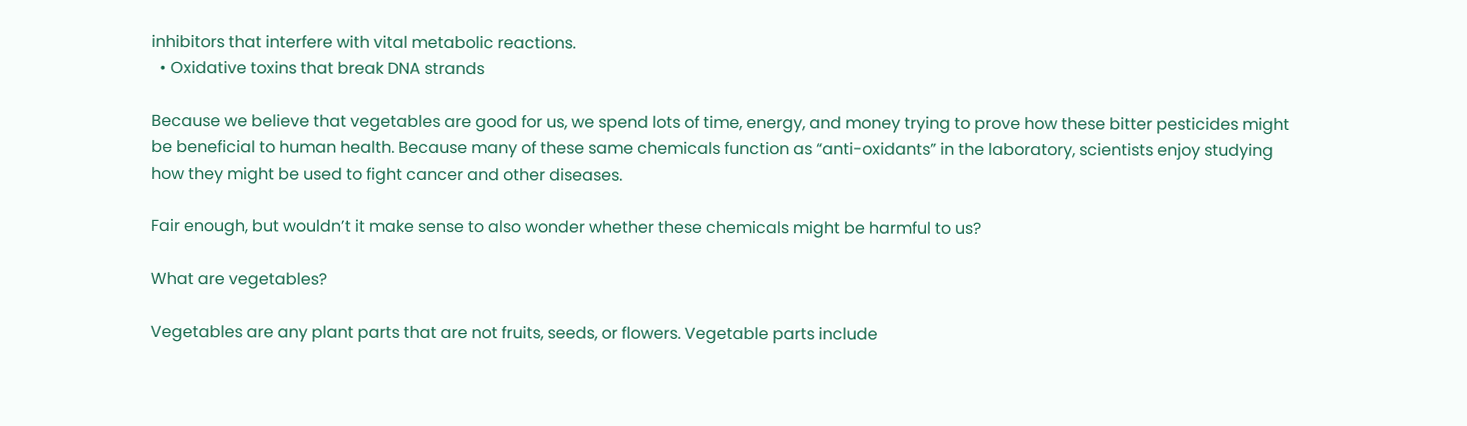inhibitors that interfere with vital metabolic reactions.
  • Oxidative toxins that break DNA strands

Because we believe that vegetables are good for us, we spend lots of time, energy, and money trying to prove how these bitter pesticides might be beneficial to human health. Because many of these same chemicals function as “anti-oxidants” in the laboratory, scientists enjoy studying how they might be used to fight cancer and other diseases.

Fair enough, but wouldn’t it make sense to also wonder whether these chemicals might be harmful to us?

What are vegetables?

Vegetables are any plant parts that are not fruits, seeds, or flowers. Vegetable parts include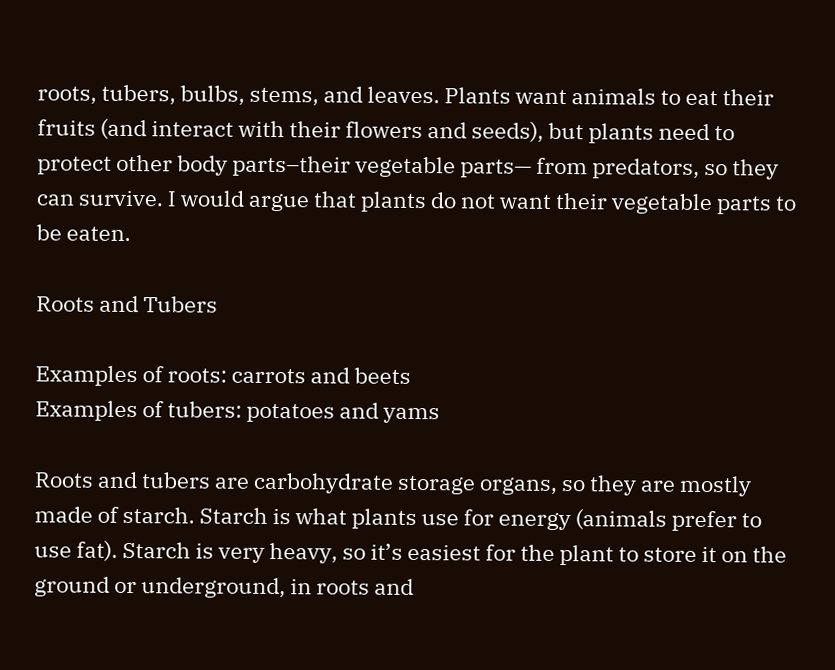roots, tubers, bulbs, stems, and leaves. Plants want animals to eat their fruits (and interact with their flowers and seeds), but plants need to protect other body parts–their vegetable parts— from predators, so they can survive. I would argue that plants do not want their vegetable parts to be eaten.

Roots and Tubers

Examples of roots: carrots and beets
Examples of tubers: potatoes and yams

Roots and tubers are carbohydrate storage organs, so they are mostly made of starch. Starch is what plants use for energy (animals prefer to use fat). Starch is very heavy, so it’s easiest for the plant to store it on the ground or underground, in roots and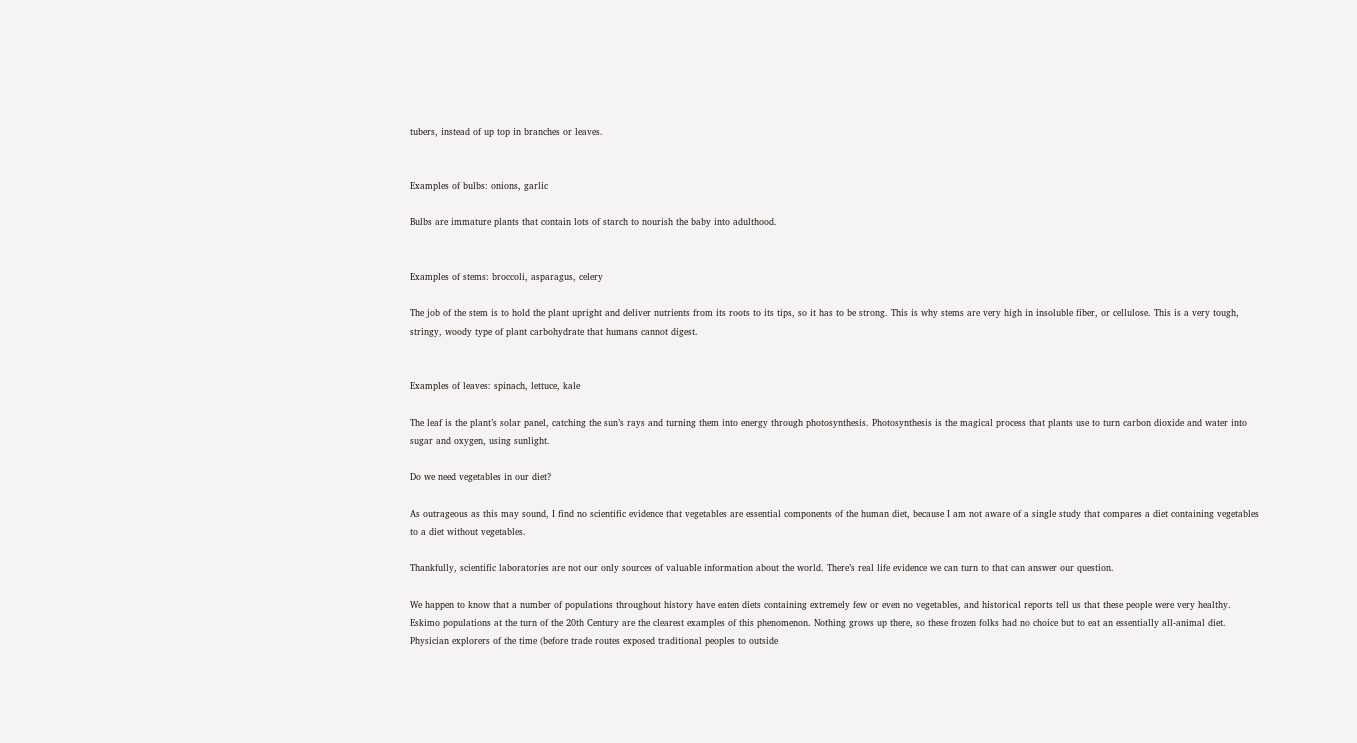tubers, instead of up top in branches or leaves.


Examples of bulbs: onions, garlic

Bulbs are immature plants that contain lots of starch to nourish the baby into adulthood.


Examples of stems: broccoli, asparagus, celery

The job of the stem is to hold the plant upright and deliver nutrients from its roots to its tips, so it has to be strong. This is why stems are very high in insoluble fiber, or cellulose. This is a very tough, stringy, woody type of plant carbohydrate that humans cannot digest.


Examples of leaves: spinach, lettuce, kale

The leaf is the plant’s solar panel, catching the sun’s rays and turning them into energy through photosynthesis. Photosynthesis is the magical process that plants use to turn carbon dioxide and water into sugar and oxygen, using sunlight.

Do we need vegetables in our diet?

As outrageous as this may sound, I find no scientific evidence that vegetables are essential components of the human diet, because I am not aware of a single study that compares a diet containing vegetables to a diet without vegetables.

Thankfully, scientific laboratories are not our only sources of valuable information about the world. There’s real life evidence we can turn to that can answer our question.

We happen to know that a number of populations throughout history have eaten diets containing extremely few or even no vegetables, and historical reports tell us that these people were very healthy. Eskimo populations at the turn of the 20th Century are the clearest examples of this phenomenon. Nothing grows up there, so these frozen folks had no choice but to eat an essentially all-animal diet. Physician explorers of the time (before trade routes exposed traditional peoples to outside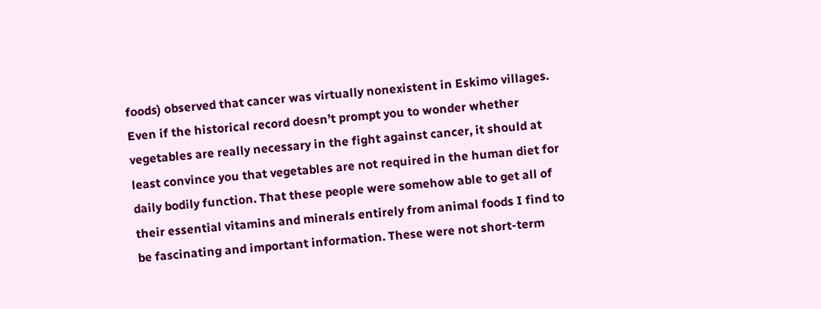foods) observed that cancer was virtually nonexistent in Eskimo villages. Even if the historical record doesn’t prompt you to wonder whether vegetables are really necessary in the fight against cancer, it should at least convince you that vegetables are not required in the human diet for daily bodily function. That these people were somehow able to get all of their essential vitamins and minerals entirely from animal foods I find to be fascinating and important information. These were not short-term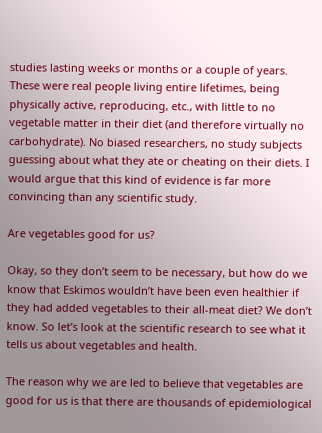studies lasting weeks or months or a couple of years. These were real people living entire lifetimes, being physically active, reproducing, etc., with little to no vegetable matter in their diet (and therefore virtually no carbohydrate). No biased researchers, no study subjects guessing about what they ate or cheating on their diets. I would argue that this kind of evidence is far more convincing than any scientific study.

Are vegetables good for us?

Okay, so they don’t seem to be necessary, but how do we know that Eskimos wouldn’t have been even healthier if they had added vegetables to their all-meat diet? We don’t know. So let’s look at the scientific research to see what it tells us about vegetables and health.

The reason why we are led to believe that vegetables are good for us is that there are thousands of epidemiological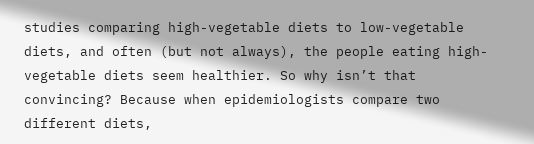studies comparing high-vegetable diets to low-vegetable diets, and often (but not always), the people eating high-vegetable diets seem healthier. So why isn’t that convincing? Because when epidemiologists compare two different diets,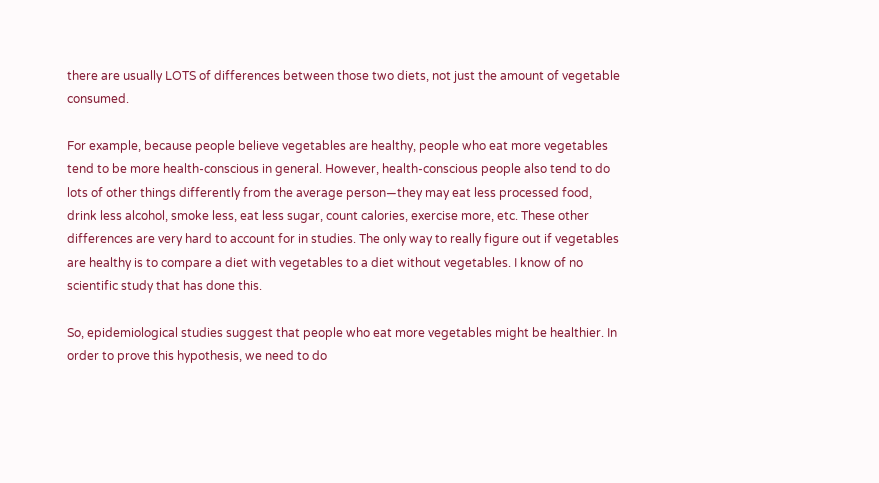there are usually LOTS of differences between those two diets, not just the amount of vegetable consumed.

For example, because people believe vegetables are healthy, people who eat more vegetables tend to be more health-conscious in general. However, health-conscious people also tend to do lots of other things differently from the average person—they may eat less processed food, drink less alcohol, smoke less, eat less sugar, count calories, exercise more, etc. These other differences are very hard to account for in studies. The only way to really figure out if vegetables are healthy is to compare a diet with vegetables to a diet without vegetables. I know of no scientific study that has done this.

So, epidemiological studies suggest that people who eat more vegetables might be healthier. In order to prove this hypothesis, we need to do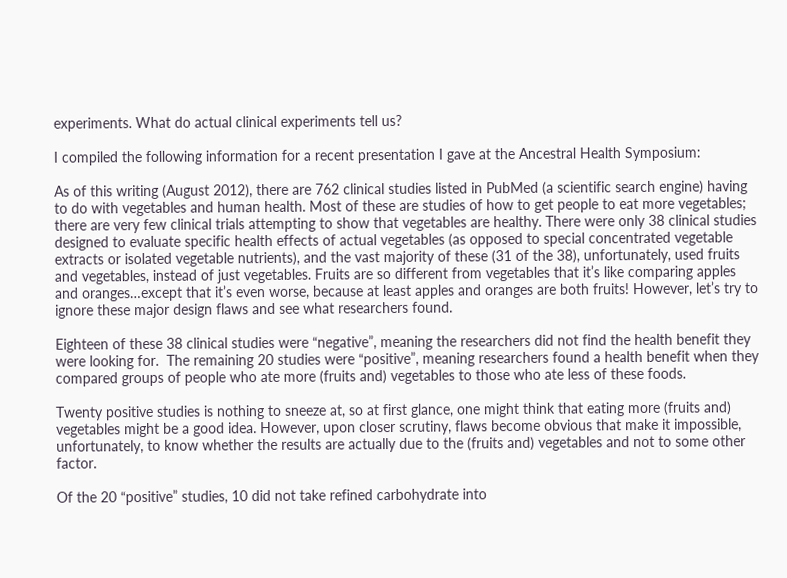experiments. What do actual clinical experiments tell us?

I compiled the following information for a recent presentation I gave at the Ancestral Health Symposium:

As of this writing (August 2012), there are 762 clinical studies listed in PubMed (a scientific search engine) having to do with vegetables and human health. Most of these are studies of how to get people to eat more vegetables; there are very few clinical trials attempting to show that vegetables are healthy. There were only 38 clinical studies designed to evaluate specific health effects of actual vegetables (as opposed to special concentrated vegetable extracts or isolated vegetable nutrients), and the vast majority of these (31 of the 38), unfortunately, used fruits and vegetables, instead of just vegetables. Fruits are so different from vegetables that it’s like comparing apples and oranges…except that it’s even worse, because at least apples and oranges are both fruits! However, let’s try to ignore these major design flaws and see what researchers found.

Eighteen of these 38 clinical studies were “negative”, meaning the researchers did not find the health benefit they were looking for.  The remaining 20 studies were “positive”, meaning researchers found a health benefit when they compared groups of people who ate more (fruits and) vegetables to those who ate less of these foods.

Twenty positive studies is nothing to sneeze at, so at first glance, one might think that eating more (fruits and) vegetables might be a good idea. However, upon closer scrutiny, flaws become obvious that make it impossible, unfortunately, to know whether the results are actually due to the (fruits and) vegetables and not to some other factor.

Of the 20 “positive” studies, 10 did not take refined carbohydrate into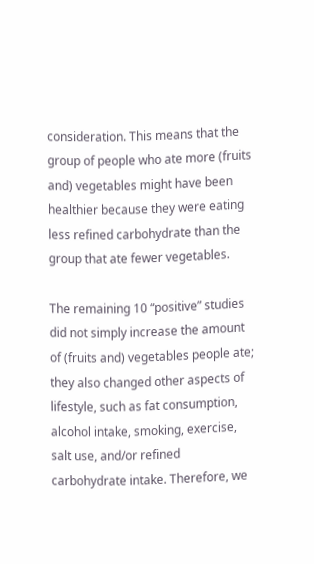consideration. This means that the group of people who ate more (fruits and) vegetables might have been healthier because they were eating less refined carbohydrate than the group that ate fewer vegetables.

The remaining 10 “positive” studies did not simply increase the amount of (fruits and) vegetables people ate; they also changed other aspects of lifestyle, such as fat consumption, alcohol intake, smoking, exercise, salt use, and/or refined carbohydrate intake. Therefore, we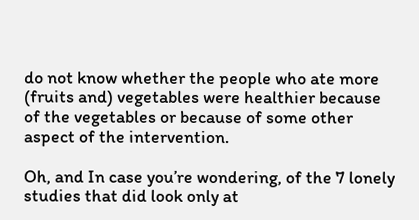do not know whether the people who ate more (fruits and) vegetables were healthier because of the vegetables or because of some other aspect of the intervention.

Oh, and In case you’re wondering, of the 7 lonely studies that did look only at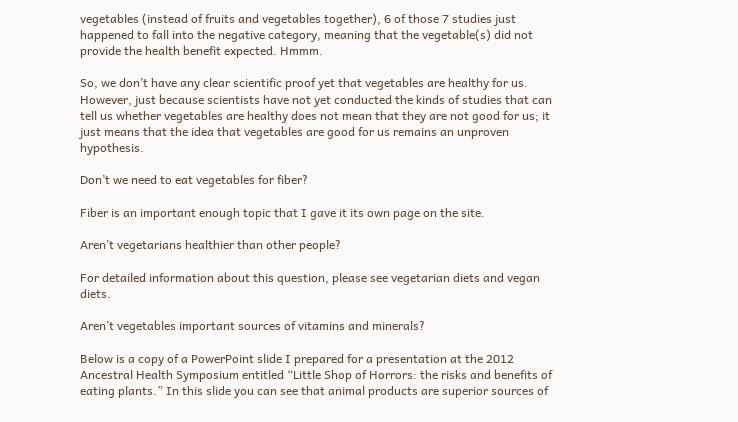vegetables (instead of fruits and vegetables together), 6 of those 7 studies just happened to fall into the negative category, meaning that the vegetable(s) did not provide the health benefit expected. Hmmm.

So, we don’t have any clear scientific proof yet that vegetables are healthy for us. However, just because scientists have not yet conducted the kinds of studies that can tell us whether vegetables are healthy does not mean that they are not good for us; it just means that the idea that vegetables are good for us remains an unproven hypothesis.

Don’t we need to eat vegetables for fiber?

Fiber is an important enough topic that I gave it its own page on the site.

Aren’t vegetarians healthier than other people?

For detailed information about this question, please see vegetarian diets and vegan diets.

Aren’t vegetables important sources of vitamins and minerals?

Below is a copy of a PowerPoint slide I prepared for a presentation at the 2012 Ancestral Health Symposium entitled “Little Shop of Horrors: the risks and benefits of eating plants.” In this slide you can see that animal products are superior sources of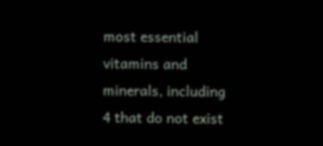most essential vitamins and minerals, including 4 that do not exist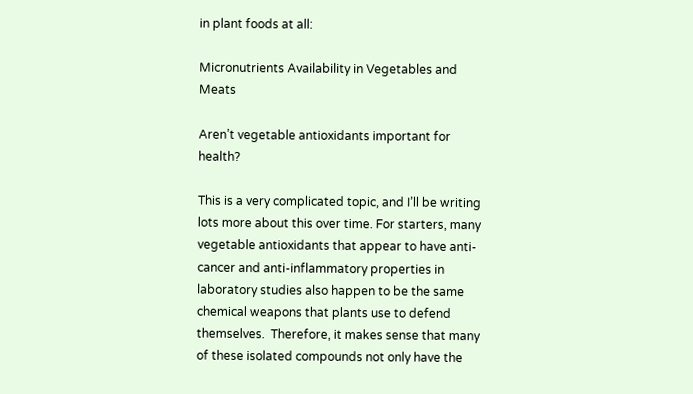in plant foods at all:

Micronutrients Availability in Vegetables and Meats

Aren’t vegetable antioxidants important for health?

This is a very complicated topic, and I’ll be writing lots more about this over time. For starters, many vegetable antioxidants that appear to have anti-cancer and anti-inflammatory properties in laboratory studies also happen to be the same chemical weapons that plants use to defend themselves.  Therefore, it makes sense that many of these isolated compounds not only have the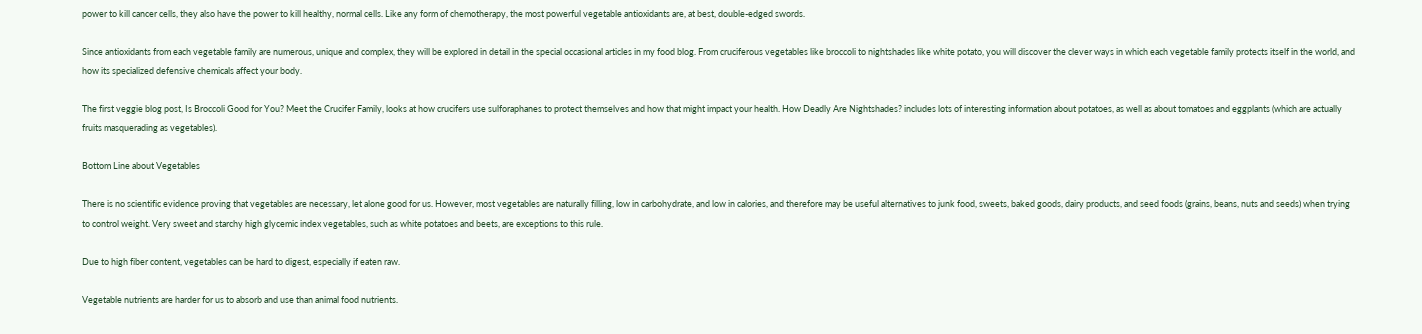power to kill cancer cells, they also have the power to kill healthy, normal cells. Like any form of chemotherapy, the most powerful vegetable antioxidants are, at best, double-edged swords.

Since antioxidants from each vegetable family are numerous, unique and complex, they will be explored in detail in the special occasional articles in my food blog. From cruciferous vegetables like broccoli to nightshades like white potato, you will discover the clever ways in which each vegetable family protects itself in the world, and how its specialized defensive chemicals affect your body.

The first veggie blog post, Is Broccoli Good for You? Meet the Crucifer Family, looks at how crucifers use sulforaphanes to protect themselves and how that might impact your health. How Deadly Are Nightshades? includes lots of interesting information about potatoes, as well as about tomatoes and eggplants (which are actually fruits masquerading as vegetables).

Bottom Line about Vegetables

There is no scientific evidence proving that vegetables are necessary, let alone good for us. However, most vegetables are naturally filling, low in carbohydrate, and low in calories, and therefore may be useful alternatives to junk food, sweets, baked goods, dairy products, and seed foods (grains, beans, nuts and seeds) when trying to control weight. Very sweet and starchy high glycemic index vegetables, such as white potatoes and beets, are exceptions to this rule.

Due to high fiber content, vegetables can be hard to digest, especially if eaten raw.

Vegetable nutrients are harder for us to absorb and use than animal food nutrients.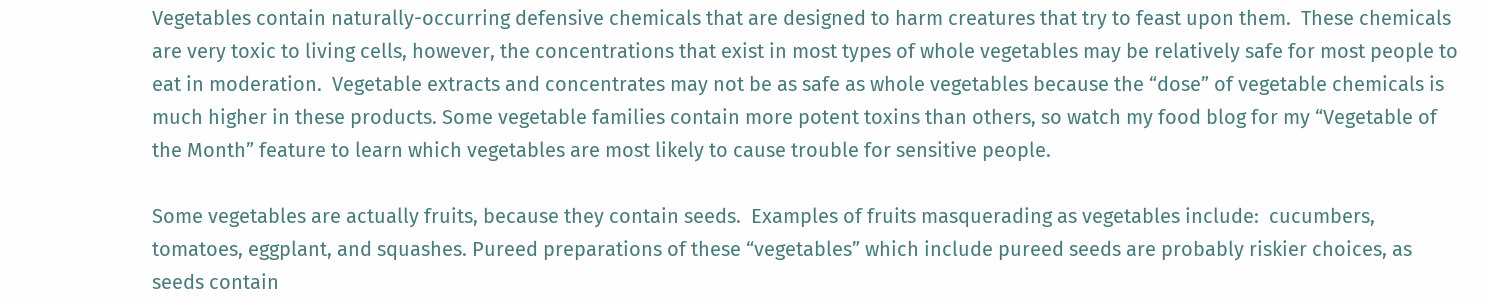Vegetables contain naturally-occurring defensive chemicals that are designed to harm creatures that try to feast upon them.  These chemicals are very toxic to living cells, however, the concentrations that exist in most types of whole vegetables may be relatively safe for most people to eat in moderation.  Vegetable extracts and concentrates may not be as safe as whole vegetables because the “dose” of vegetable chemicals is much higher in these products. Some vegetable families contain more potent toxins than others, so watch my food blog for my “Vegetable of the Month” feature to learn which vegetables are most likely to cause trouble for sensitive people.

Some vegetables are actually fruits, because they contain seeds.  Examples of fruits masquerading as vegetables include:  cucumbers, tomatoes, eggplant, and squashes. Pureed preparations of these “vegetables” which include pureed seeds are probably riskier choices, as seeds contain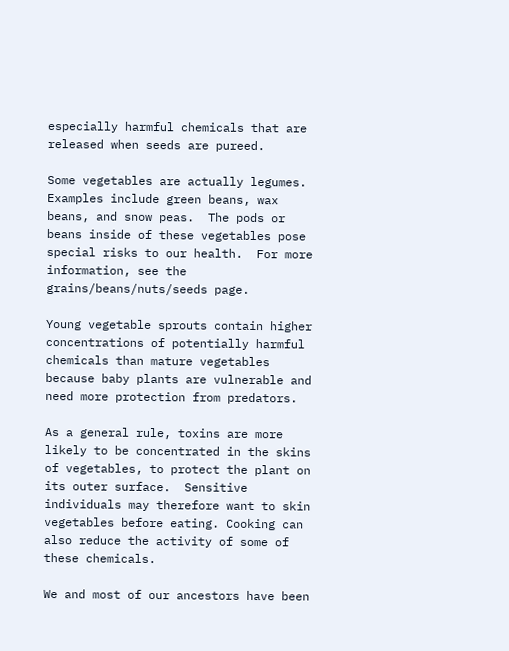especially harmful chemicals that are released when seeds are pureed.

Some vegetables are actually legumes.  Examples include green beans, wax beans, and snow peas.  The pods or beans inside of these vegetables pose special risks to our health.  For more information, see the grains/beans/nuts/seeds page.

Young vegetable sprouts contain higher concentrations of potentially harmful chemicals than mature vegetables because baby plants are vulnerable and need more protection from predators.

As a general rule, toxins are more likely to be concentrated in the skins of vegetables, to protect the plant on its outer surface.  Sensitive individuals may therefore want to skin vegetables before eating. Cooking can also reduce the activity of some of these chemicals.

We and most of our ancestors have been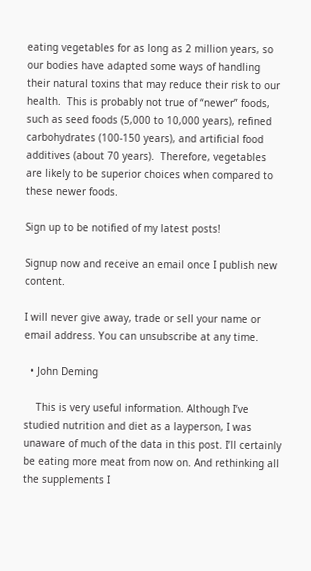eating vegetables for as long as 2 million years, so our bodies have adapted some ways of handling their natural toxins that may reduce their risk to our health.  This is probably not true of “newer” foods, such as seed foods (5,000 to 10,000 years), refined carbohydrates (100-150 years), and artificial food additives (about 70 years).  Therefore, vegetables are likely to be superior choices when compared to these newer foods.

Sign up to be notified of my latest posts!

Signup now and receive an email once I publish new content.

I will never give away, trade or sell your name or email address. You can unsubscribe at any time.

  • John Deming

    This is very useful information. Although I’ve studied nutrition and diet as a layperson, I was unaware of much of the data in this post. I’ll certainly be eating more meat from now on. And rethinking all the supplements I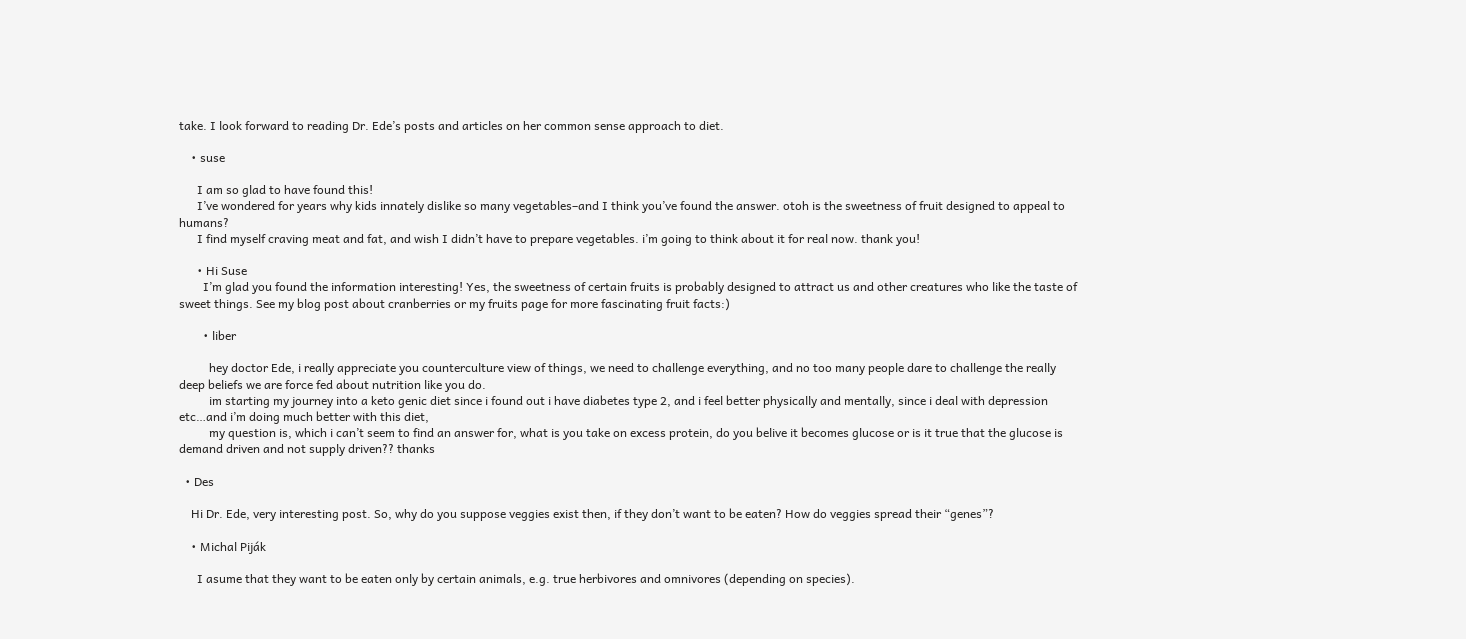take. I look forward to reading Dr. Ede’s posts and articles on her common sense approach to diet.

    • suse

      I am so glad to have found this!
      I’ve wondered for years why kids innately dislike so many vegetables–and I think you’ve found the answer. otoh is the sweetness of fruit designed to appeal to humans?
      I find myself craving meat and fat, and wish I didn’t have to prepare vegetables. i’m going to think about it for real now. thank you!

      • Hi Suse
        I’m glad you found the information interesting! Yes, the sweetness of certain fruits is probably designed to attract us and other creatures who like the taste of sweet things. See my blog post about cranberries or my fruits page for more fascinating fruit facts:)

        • liber

          hey doctor Ede, i really appreciate you counterculture view of things, we need to challenge everything, and no too many people dare to challenge the really deep beliefs we are force fed about nutrition like you do.
          im starting my journey into a keto genic diet since i found out i have diabetes type 2, and i feel better physically and mentally, since i deal with depression etc…and i’m doing much better with this diet,
          my question is, which i can’t seem to find an answer for, what is you take on excess protein, do you belive it becomes glucose or is it true that the glucose is demand driven and not supply driven?? thanks

  • Des

    Hi Dr. Ede, very interesting post. So, why do you suppose veggies exist then, if they don’t want to be eaten? How do veggies spread their “genes”?

    • Michal Piják

      I asume that they want to be eaten only by certain animals, e.g. true herbivores and omnivores (depending on species).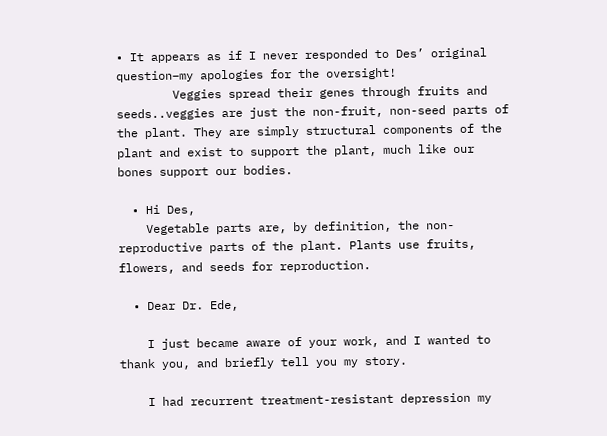• It appears as if I never responded to Des’ original question–my apologies for the oversight!
        Veggies spread their genes through fruits and seeds..veggies are just the non-fruit, non-seed parts of the plant. They are simply structural components of the plant and exist to support the plant, much like our bones support our bodies.

  • Hi Des,
    Vegetable parts are, by definition, the non-reproductive parts of the plant. Plants use fruits, flowers, and seeds for reproduction.

  • Dear Dr. Ede,

    I just became aware of your work, and I wanted to thank you, and briefly tell you my story.

    I had recurrent treatment-resistant depression my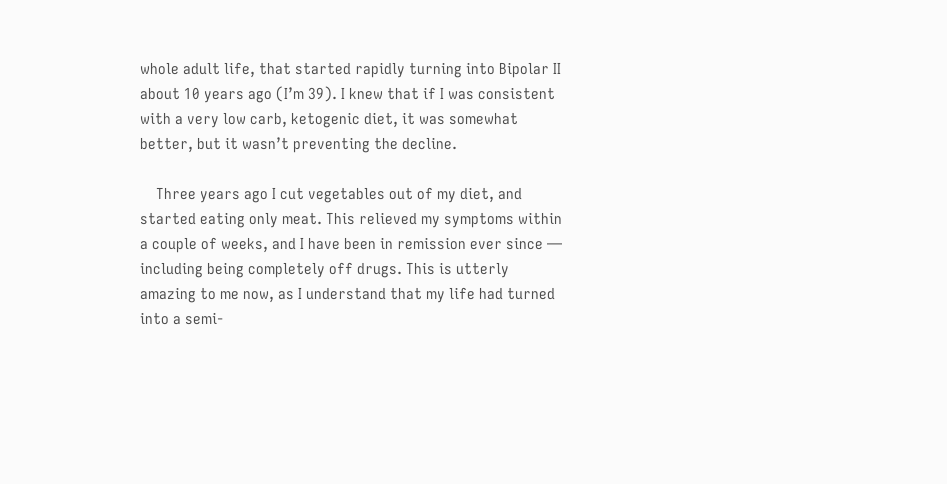whole adult life, that started rapidly turning into Bipolar II about 10 years ago (I’m 39). I knew that if I was consistent with a very low carb, ketogenic diet, it was somewhat better, but it wasn’t preventing the decline.

    Three years ago I cut vegetables out of my diet, and started eating only meat. This relieved my symptoms within a couple of weeks, and I have been in remission ever since — including being completely off drugs. This is utterly amazing to me now, as I understand that my life had turned into a semi-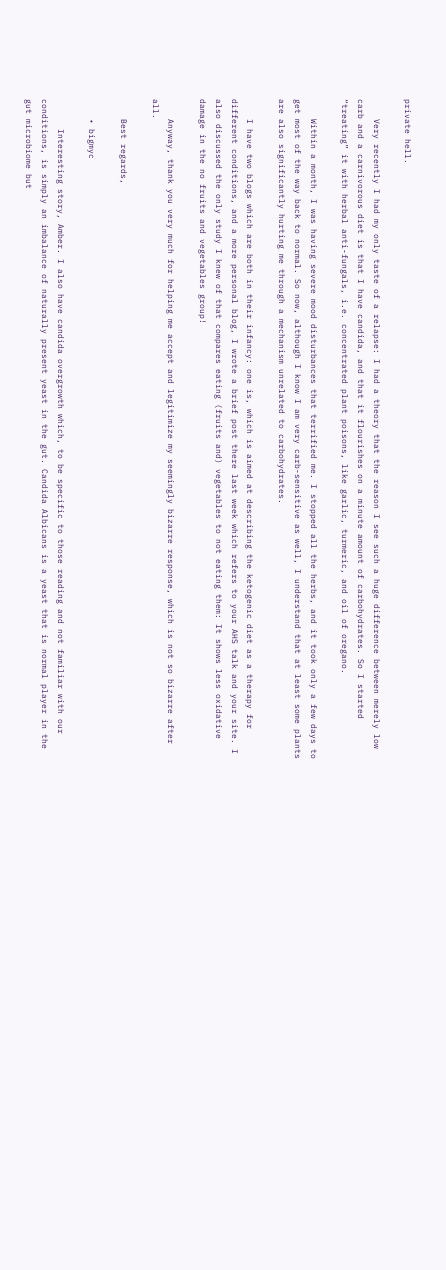private hell.

    Very recently I had my only taste of a relapse: I had a theory that the reason I see such a huge difference between merely low carb and a carnivorous diet is that I have candida, and that it flourishes on a minute amount of carbohydrates. So I started “treating” it with herbal anti-fungals, i.e. concentrated plant poisons, like garlic, turmeric, and oil of oregano.

    Within a month, I was having severe mood disturbances that terrified me. I stopped all the herbs, and it took only a few days to get most of the way back to normal. So now, although I know I am very carb-sensitive as well, I understand that at least some plants are also significantly hurting me through a mechanism unrelated to carbohydrates.

    I have two blogs which are both in their infancy: one is, which is aimed at describing the ketogenic diet as a therapy for different conditions, and a more personal blog, I wrote a brief post there last week which refers to your AHS talk and your site. I also discussed the only study I knew of that compares eating (fruits and) vegetables to not eating them: It shows less oxidative damage in the no fruits and vegetables group!

    Anyway, thank you very much for helping me accept and legitimize my seemingly bizarre response, which is not so bizarre after all.

    Best regards,

    • bigmyc

      Interesting story, Amber. I also have candida overgrowth which, to be specific to those reading and not familiar with our conditions, is simply an imbalance of naturally present yeast in the gut. Candida Albicans is a yeast that is normal player in the gut microbiome but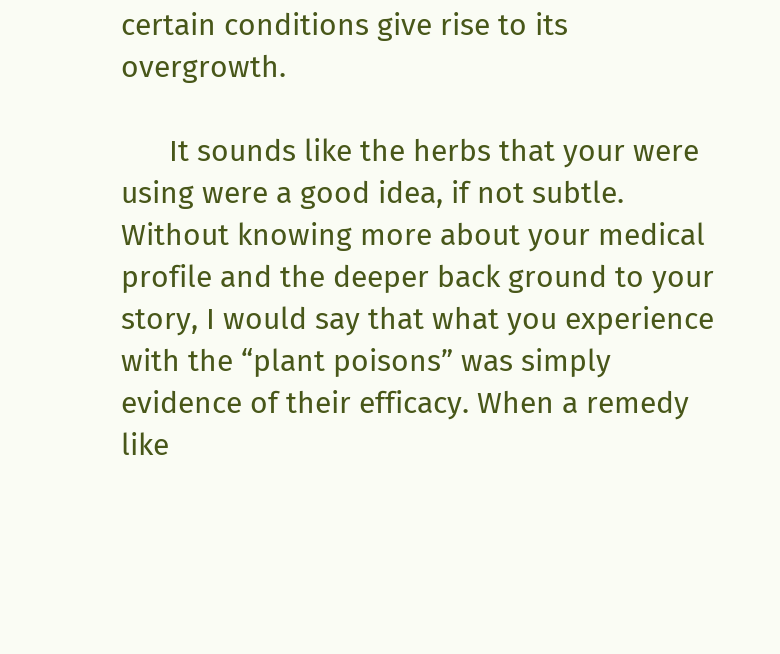certain conditions give rise to its overgrowth.

      It sounds like the herbs that your were using were a good idea, if not subtle. Without knowing more about your medical profile and the deeper back ground to your story, I would say that what you experience with the “plant poisons” was simply evidence of their efficacy. When a remedy like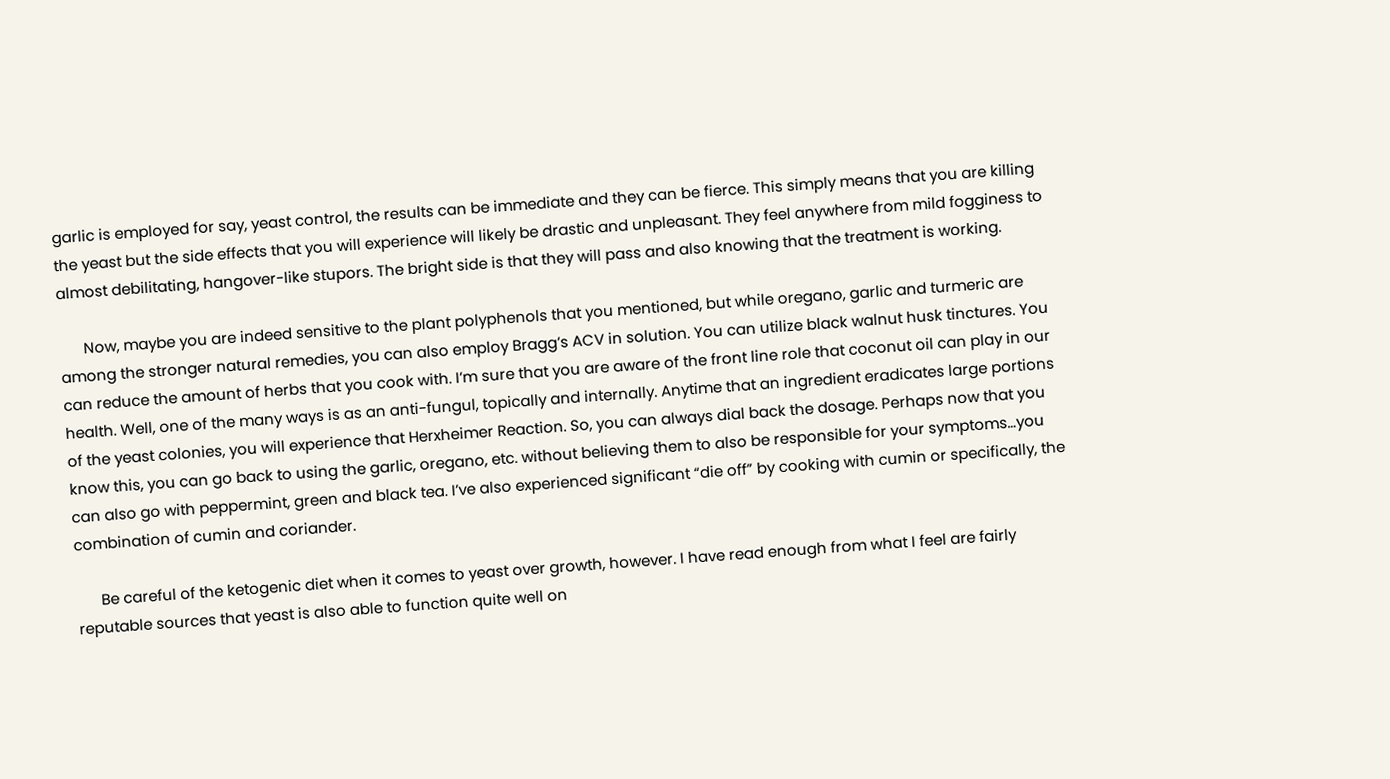garlic is employed for say, yeast control, the results can be immediate and they can be fierce. This simply means that you are killing the yeast but the side effects that you will experience will likely be drastic and unpleasant. They feel anywhere from mild fogginess to almost debilitating, hangover-like stupors. The bright side is that they will pass and also knowing that the treatment is working.

      Now, maybe you are indeed sensitive to the plant polyphenols that you mentioned, but while oregano, garlic and turmeric are among the stronger natural remedies, you can also employ Bragg’s ACV in solution. You can utilize black walnut husk tinctures. You can reduce the amount of herbs that you cook with. I’m sure that you are aware of the front line role that coconut oil can play in our health. Well, one of the many ways is as an anti-fungul, topically and internally. Anytime that an ingredient eradicates large portions of the yeast colonies, you will experience that Herxheimer Reaction. So, you can always dial back the dosage. Perhaps now that you know this, you can go back to using the garlic, oregano, etc. without believing them to also be responsible for your symptoms…you can also go with peppermint, green and black tea. I’ve also experienced significant “die off” by cooking with cumin or specifically, the combination of cumin and coriander.

      Be careful of the ketogenic diet when it comes to yeast over growth, however. I have read enough from what I feel are fairly reputable sources that yeast is also able to function quite well on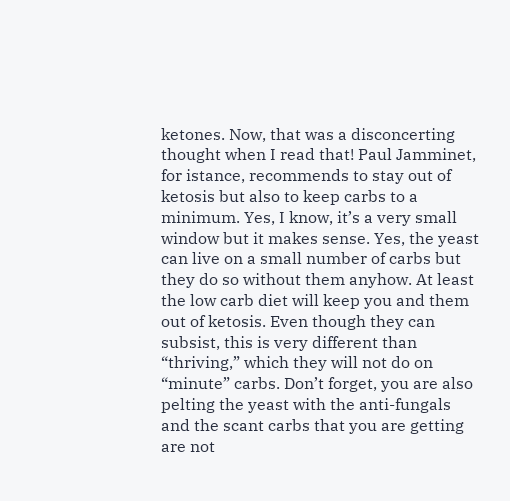ketones. Now, that was a disconcerting thought when I read that! Paul Jamminet, for istance, recommends to stay out of ketosis but also to keep carbs to a minimum. Yes, I know, it’s a very small window but it makes sense. Yes, the yeast can live on a small number of carbs but they do so without them anyhow. At least the low carb diet will keep you and them out of ketosis. Even though they can subsist, this is very different than “thriving,” which they will not do on “minute” carbs. Don’t forget, you are also pelting the yeast with the anti-fungals and the scant carbs that you are getting are not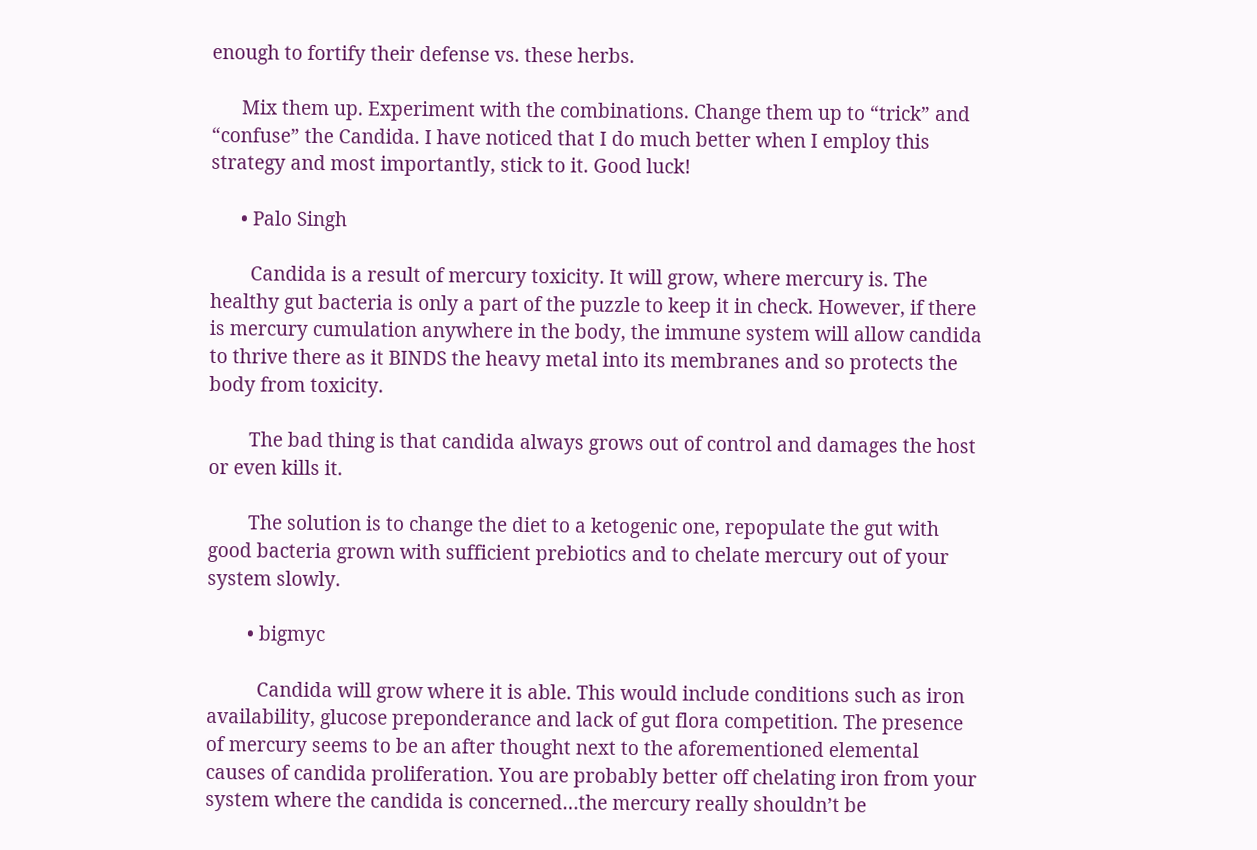enough to fortify their defense vs. these herbs.

      Mix them up. Experiment with the combinations. Change them up to “trick” and “confuse” the Candida. I have noticed that I do much better when I employ this strategy and most importantly, stick to it. Good luck!

      • Palo Singh

        Candida is a result of mercury toxicity. It will grow, where mercury is. The healthy gut bacteria is only a part of the puzzle to keep it in check. However, if there is mercury cumulation anywhere in the body, the immune system will allow candida to thrive there as it BINDS the heavy metal into its membranes and so protects the body from toxicity.

        The bad thing is that candida always grows out of control and damages the host or even kills it.

        The solution is to change the diet to a ketogenic one, repopulate the gut with good bacteria grown with sufficient prebiotics and to chelate mercury out of your system slowly.

        • bigmyc

          Candida will grow where it is able. This would include conditions such as iron availability, glucose preponderance and lack of gut flora competition. The presence of mercury seems to be an after thought next to the aforementioned elemental causes of candida proliferation. You are probably better off chelating iron from your system where the candida is concerned…the mercury really shouldn’t be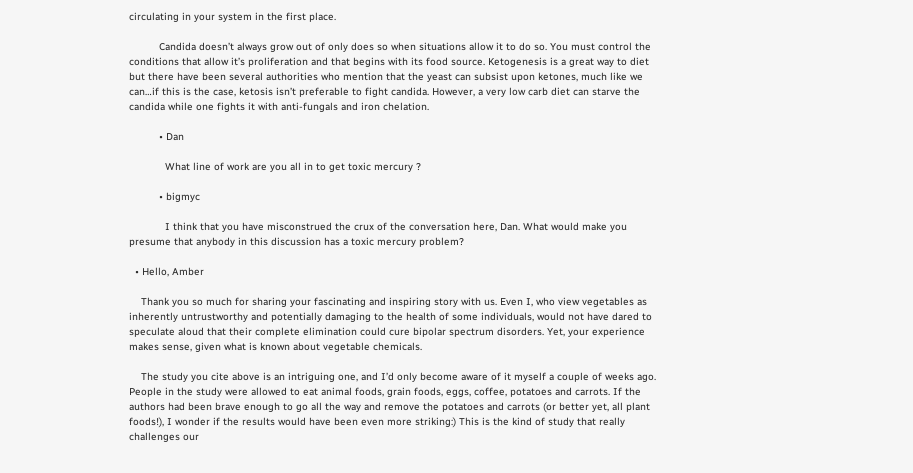circulating in your system in the first place.

          Candida doesn’t always grow out of only does so when situations allow it to do so. You must control the conditions that allow it’s proliferation and that begins with its food source. Ketogenesis is a great way to diet but there have been several authorities who mention that the yeast can subsist upon ketones, much like we can…if this is the case, ketosis isn’t preferable to fight candida. However, a very low carb diet can starve the candida while one fights it with anti-fungals and iron chelation.

          • Dan

            What line of work are you all in to get toxic mercury ?

          • bigmyc

            I think that you have misconstrued the crux of the conversation here, Dan. What would make you presume that anybody in this discussion has a toxic mercury problem?

  • Hello, Amber

    Thank you so much for sharing your fascinating and inspiring story with us. Even I, who view vegetables as inherently untrustworthy and potentially damaging to the health of some individuals, would not have dared to speculate aloud that their complete elimination could cure bipolar spectrum disorders. Yet, your experience makes sense, given what is known about vegetable chemicals.

    The study you cite above is an intriguing one, and I’d only become aware of it myself a couple of weeks ago. People in the study were allowed to eat animal foods, grain foods, eggs, coffee, potatoes and carrots. If the authors had been brave enough to go all the way and remove the potatoes and carrots (or better yet, all plant foods!), I wonder if the results would have been even more striking:) This is the kind of study that really challenges our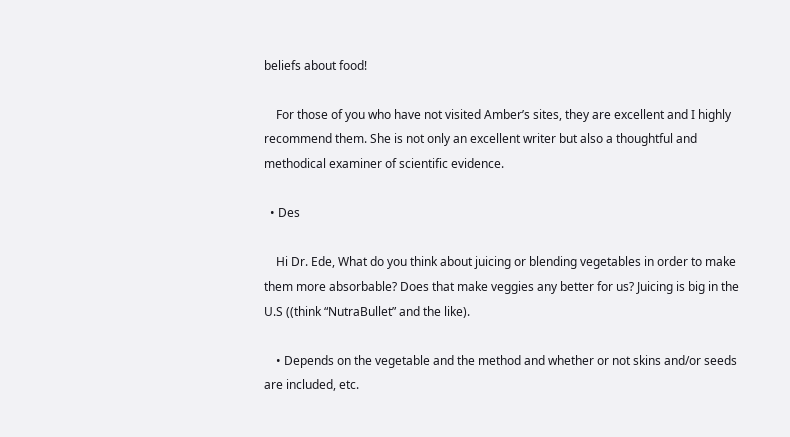beliefs about food!

    For those of you who have not visited Amber’s sites, they are excellent and I highly recommend them. She is not only an excellent writer but also a thoughtful and methodical examiner of scientific evidence.

  • Des

    Hi Dr. Ede, What do you think about juicing or blending vegetables in order to make them more absorbable? Does that make veggies any better for us? Juicing is big in the U.S ((think “NutraBullet” and the like).

    • Depends on the vegetable and the method and whether or not skins and/or seeds are included, etc.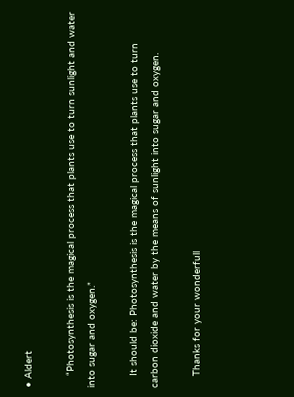• Aldert

    “Photosynthesis is the magical process that plants use to turn sunlight and water into sugar and oxygen.”

    It should be: Photosynthesis is the magical process that plants use to turn carbon dioxide and water by the means of sunlight into sugar and oxygen.

    Thanks for your wonderfull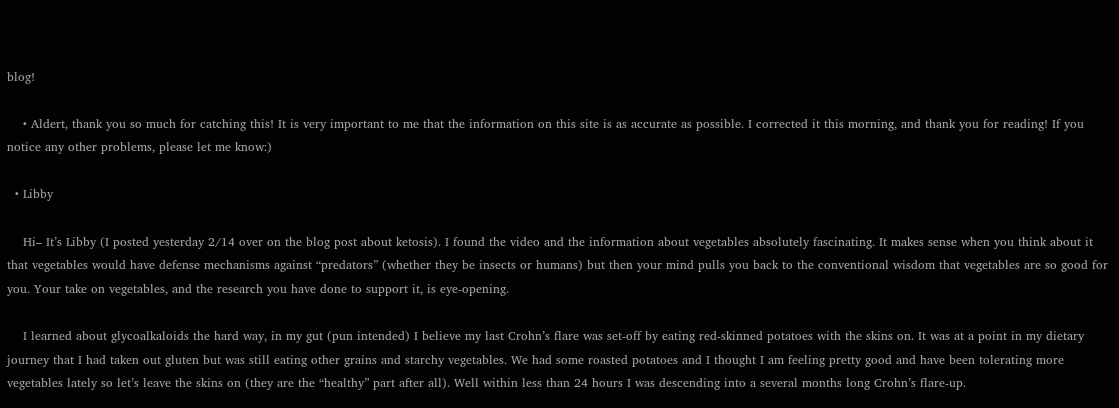blog!

    • Aldert, thank you so much for catching this! It is very important to me that the information on this site is as accurate as possible. I corrected it this morning, and thank you for reading! If you notice any other problems, please let me know:)

  • Libby

    Hi– It’s Libby (I posted yesterday 2/14 over on the blog post about ketosis). I found the video and the information about vegetables absolutely fascinating. It makes sense when you think about it that vegetables would have defense mechanisms against “predators” (whether they be insects or humans) but then your mind pulls you back to the conventional wisdom that vegetables are so good for you. Your take on vegetables, and the research you have done to support it, is eye-opening.

    I learned about glycoalkaloids the hard way, in my gut (pun intended) I believe my last Crohn’s flare was set-off by eating red-skinned potatoes with the skins on. It was at a point in my dietary journey that I had taken out gluten but was still eating other grains and starchy vegetables. We had some roasted potatoes and I thought I am feeling pretty good and have been tolerating more vegetables lately so let’s leave the skins on (they are the “healthy” part after all). Well within less than 24 hours I was descending into a several months long Crohn’s flare-up.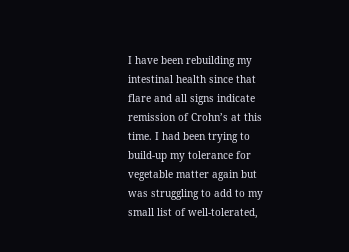I have been rebuilding my intestinal health since that flare and all signs indicate remission of Crohn’s at this time. I had been trying to build-up my tolerance for vegetable matter again but was struggling to add to my small list of well-tolerated,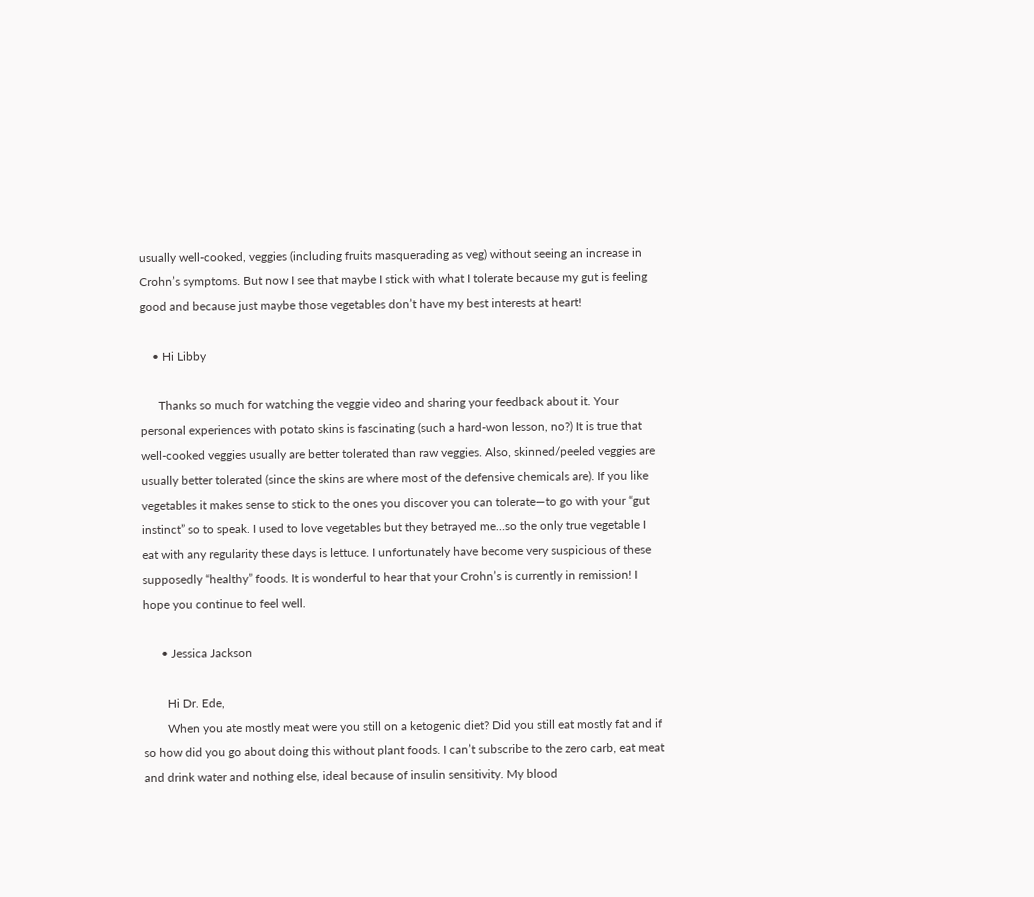usually well-cooked, veggies (including fruits masquerading as veg) without seeing an increase in Crohn’s symptoms. But now I see that maybe I stick with what I tolerate because my gut is feeling good and because just maybe those vegetables don’t have my best interests at heart!

    • Hi Libby

      Thanks so much for watching the veggie video and sharing your feedback about it. Your personal experiences with potato skins is fascinating (such a hard-won lesson, no?) It is true that well-cooked veggies usually are better tolerated than raw veggies. Also, skinned/peeled veggies are usually better tolerated (since the skins are where most of the defensive chemicals are). If you like vegetables it makes sense to stick to the ones you discover you can tolerate—to go with your “gut instinct” so to speak. I used to love vegetables but they betrayed me…so the only true vegetable I eat with any regularity these days is lettuce. I unfortunately have become very suspicious of these supposedly “healthy” foods. It is wonderful to hear that your Crohn’s is currently in remission! I hope you continue to feel well.

      • Jessica Jackson

        Hi Dr. Ede,
        When you ate mostly meat were you still on a ketogenic diet? Did you still eat mostly fat and if so how did you go about doing this without plant foods. I can’t subscribe to the zero carb, eat meat and drink water and nothing else, ideal because of insulin sensitivity. My blood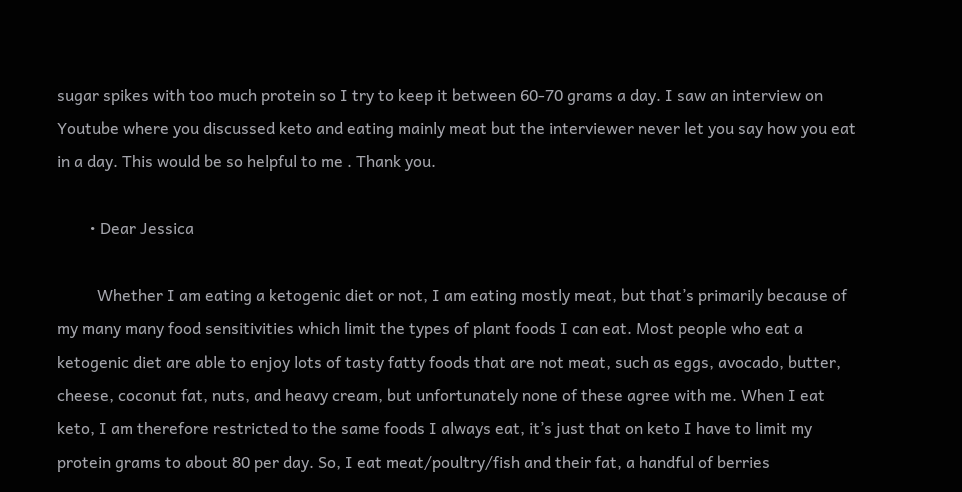sugar spikes with too much protein so I try to keep it between 60-70 grams a day. I saw an interview on Youtube where you discussed keto and eating mainly meat but the interviewer never let you say how you eat in a day. This would be so helpful to me . Thank you.

        • Dear Jessica

          Whether I am eating a ketogenic diet or not, I am eating mostly meat, but that’s primarily because of my many many food sensitivities which limit the types of plant foods I can eat. Most people who eat a ketogenic diet are able to enjoy lots of tasty fatty foods that are not meat, such as eggs, avocado, butter, cheese, coconut fat, nuts, and heavy cream, but unfortunately none of these agree with me. When I eat keto, I am therefore restricted to the same foods I always eat, it’s just that on keto I have to limit my protein grams to about 80 per day. So, I eat meat/poultry/fish and their fat, a handful of berries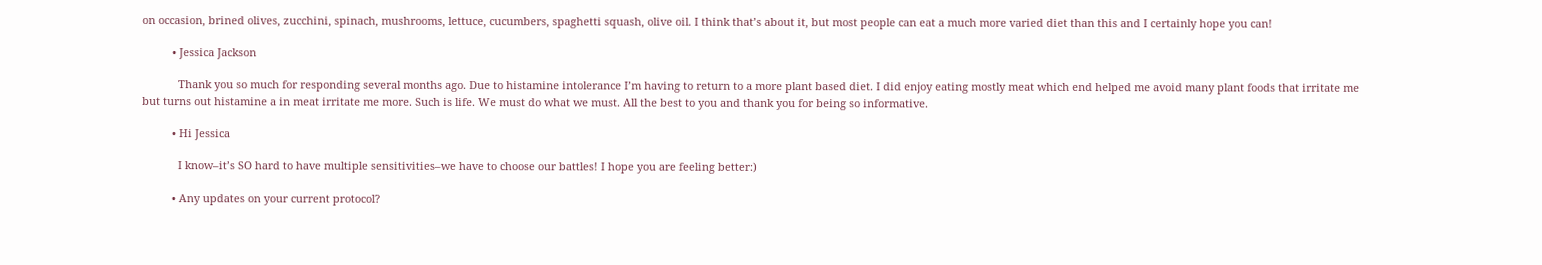on occasion, brined olives, zucchini, spinach, mushrooms, lettuce, cucumbers, spaghetti squash, olive oil. I think that’s about it, but most people can eat a much more varied diet than this and I certainly hope you can!

          • Jessica Jackson

            Thank you so much for responding several months ago. Due to histamine intolerance I’m having to return to a more plant based diet. I did enjoy eating mostly meat which end helped me avoid many plant foods that irritate me but turns out histamine a in meat irritate me more. Such is life. We must do what we must. All the best to you and thank you for being so informative.

          • Hi Jessica

            I know–it’s SO hard to have multiple sensitivities–we have to choose our battles! I hope you are feeling better:)

          • Any updates on your current protocol?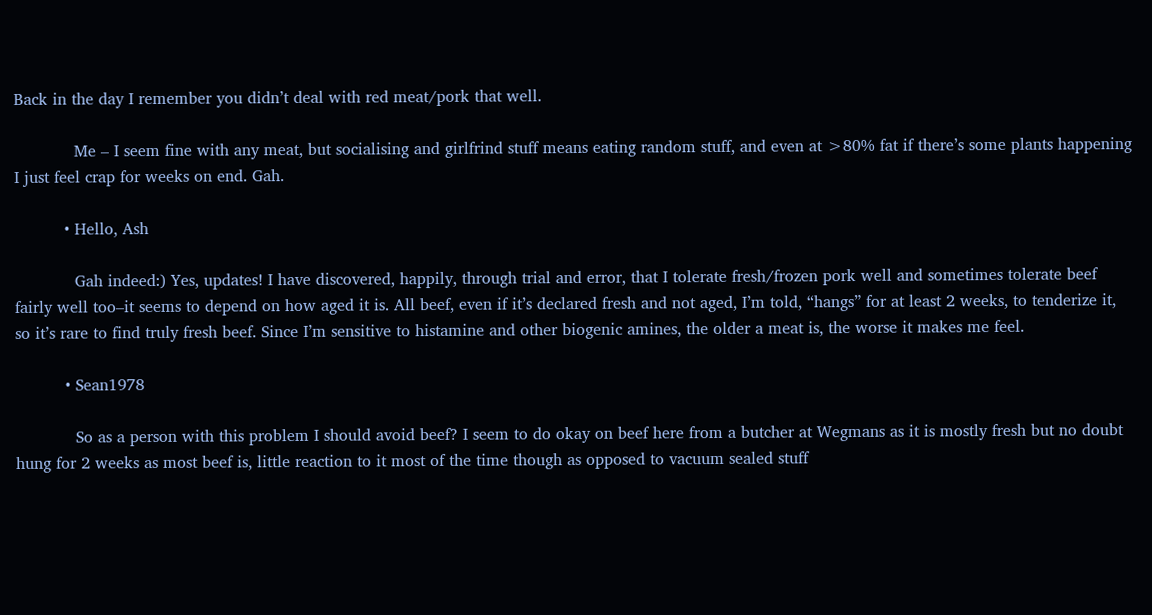Back in the day I remember you didn’t deal with red meat/pork that well.

            Me – I seem fine with any meat, but socialising and girlfrind stuff means eating random stuff, and even at >80% fat if there’s some plants happening I just feel crap for weeks on end. Gah.

          • Hello, Ash

            Gah indeed:) Yes, updates! I have discovered, happily, through trial and error, that I tolerate fresh/frozen pork well and sometimes tolerate beef fairly well too–it seems to depend on how aged it is. All beef, even if it’s declared fresh and not aged, I’m told, “hangs” for at least 2 weeks, to tenderize it, so it’s rare to find truly fresh beef. Since I’m sensitive to histamine and other biogenic amines, the older a meat is, the worse it makes me feel.

          • Sean1978

            So as a person with this problem I should avoid beef? I seem to do okay on beef here from a butcher at Wegmans as it is mostly fresh but no doubt hung for 2 weeks as most beef is, little reaction to it most of the time though as opposed to vacuum sealed stuff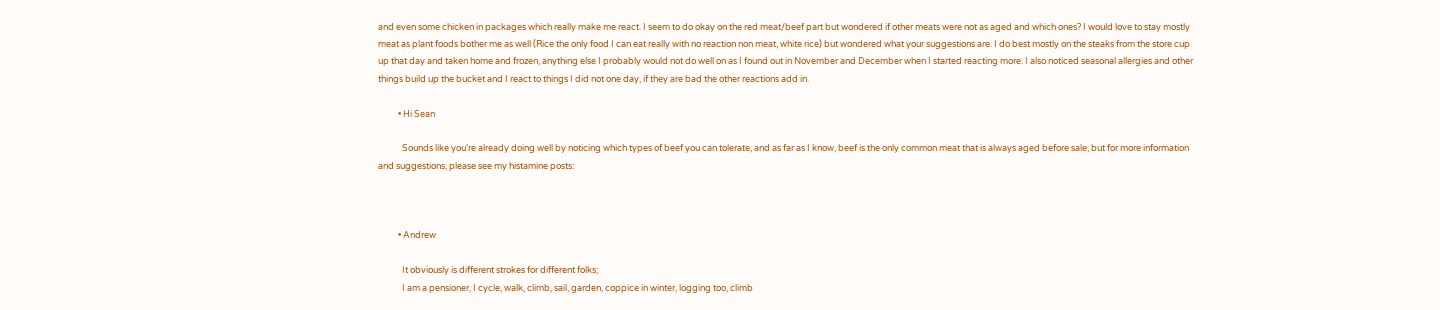and even some chicken in packages which really make me react. I seem to do okay on the red meat/beef part but wondered if other meats were not as aged and which ones? I would love to stay mostly meat as plant foods bother me as well (Rice the only food I can eat really with no reaction non meat, white rice) but wondered what your suggestions are. I do best mostly on the steaks from the store cup up that day and taken home and frozen, anything else I probably would not do well on as I found out in November and December when I started reacting more. I also noticed seasonal allergies and other things build up the bucket and I react to things I did not one day, if they are bad the other reactions add in.

          • Hi Sean

            Sounds like you’re already doing well by noticing which types of beef you can tolerate, and as far as I know, beef is the only common meat that is always aged before sale, but for more information and suggestions, please see my histamine posts:



          • Andrew

            It obviously is different strokes for different folks;
            I am a pensioner, I cycle, walk, climb, sail, garden, coppice in winter, logging too, climb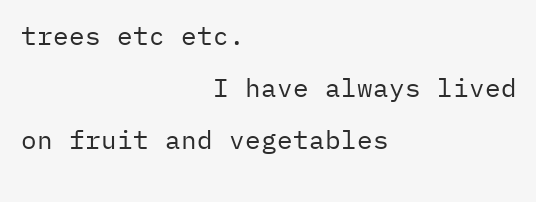trees etc etc.
            I have always lived on fruit and vegetables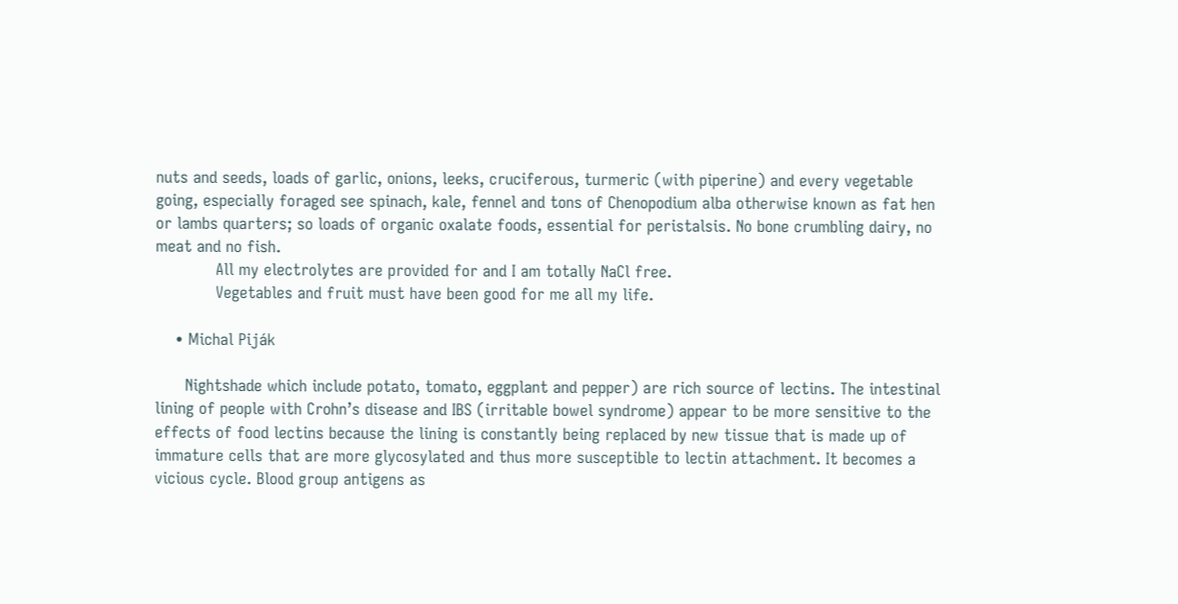nuts and seeds, loads of garlic, onions, leeks, cruciferous, turmeric (with piperine) and every vegetable going, especially foraged see spinach, kale, fennel and tons of Chenopodium alba otherwise known as fat hen or lambs quarters; so loads of organic oxalate foods, essential for peristalsis. No bone crumbling dairy, no meat and no fish.
            All my electrolytes are provided for and I am totally NaCl free.
            Vegetables and fruit must have been good for me all my life.

    • Michal Piják

      Nightshade which include potato, tomato, eggplant and pepper) are rich source of lectins. The intestinal lining of people with Crohn’s disease and IBS (irritable bowel syndrome) appear to be more sensitive to the effects of food lectins because the lining is constantly being replaced by new tissue that is made up of immature cells that are more glycosylated and thus more susceptible to lectin attachment. It becomes a vicious cycle. Blood group antigens as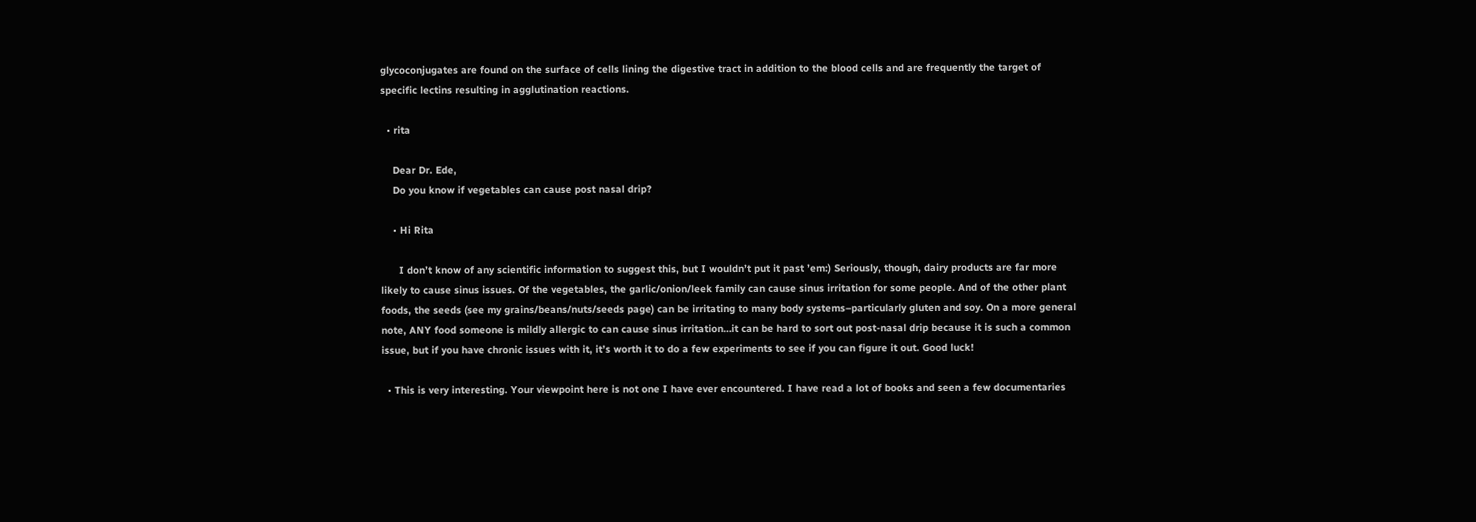glycoconjugates are found on the surface of cells lining the digestive tract in addition to the blood cells and are frequently the target of specific lectins resulting in agglutination reactions.

  • rita

    Dear Dr. Ede,
    Do you know if vegetables can cause post nasal drip?

    • Hi Rita

      I don’t know of any scientific information to suggest this, but I wouldn’t put it past ’em:) Seriously, though, dairy products are far more likely to cause sinus issues. Of the vegetables, the garlic/onion/leek family can cause sinus irritation for some people. And of the other plant foods, the seeds (see my grains/beans/nuts/seeds page) can be irritating to many body systems–particularly gluten and soy. On a more general note, ANY food someone is mildly allergic to can cause sinus irritation…it can be hard to sort out post-nasal drip because it is such a common issue, but if you have chronic issues with it, it’s worth it to do a few experiments to see if you can figure it out. Good luck!

  • This is very interesting. Your viewpoint here is not one I have ever encountered. I have read a lot of books and seen a few documentaries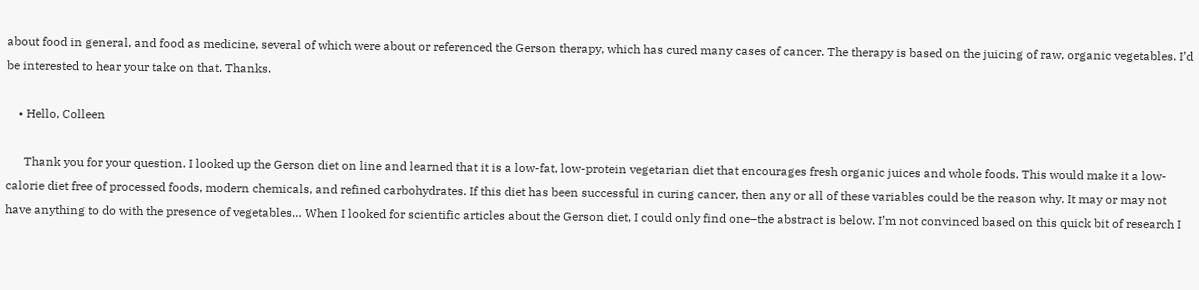about food in general, and food as medicine, several of which were about or referenced the Gerson therapy, which has cured many cases of cancer. The therapy is based on the juicing of raw, organic vegetables. I’d be interested to hear your take on that. Thanks.

    • Hello, Colleen

      Thank you for your question. I looked up the Gerson diet on line and learned that it is a low-fat, low-protein vegetarian diet that encourages fresh organic juices and whole foods. This would make it a low-calorie diet free of processed foods, modern chemicals, and refined carbohydrates. If this diet has been successful in curing cancer, then any or all of these variables could be the reason why. It may or may not have anything to do with the presence of vegetables… When I looked for scientific articles about the Gerson diet, I could only find one–the abstract is below. I’m not convinced based on this quick bit of research I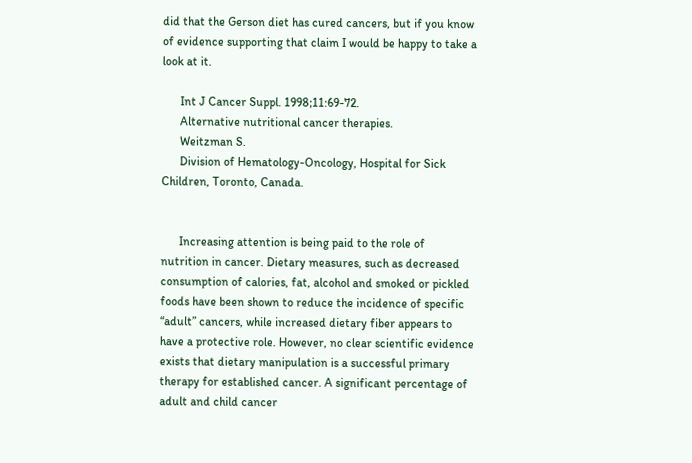did that the Gerson diet has cured cancers, but if you know of evidence supporting that claim I would be happy to take a look at it.

      Int J Cancer Suppl. 1998;11:69-72.
      Alternative nutritional cancer therapies.
      Weitzman S.
      Division of Hematology-Oncology, Hospital for Sick Children, Toronto, Canada.


      Increasing attention is being paid to the role of nutrition in cancer. Dietary measures, such as decreased consumption of calories, fat, alcohol and smoked or pickled foods have been shown to reduce the incidence of specific “adult” cancers, while increased dietary fiber appears to have a protective role. However, no clear scientific evidence exists that dietary manipulation is a successful primary therapy for established cancer. A significant percentage of adult and child cancer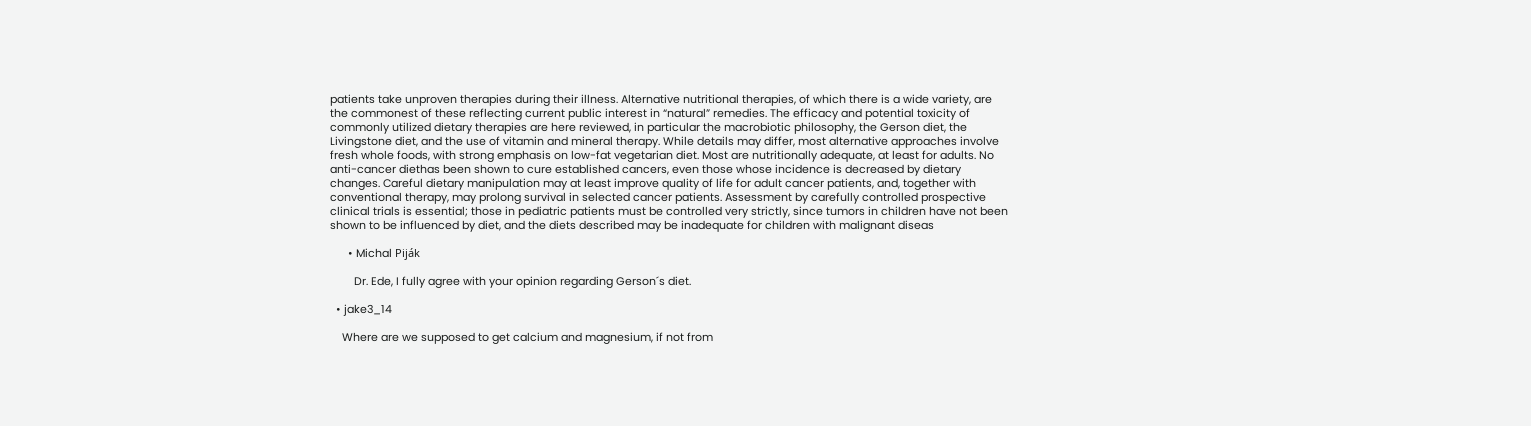patients take unproven therapies during their illness. Alternative nutritional therapies, of which there is a wide variety, are the commonest of these reflecting current public interest in “natural” remedies. The efficacy and potential toxicity of commonly utilized dietary therapies are here reviewed, in particular the macrobiotic philosophy, the Gerson diet, the Livingstone diet, and the use of vitamin and mineral therapy. While details may differ, most alternative approaches involve fresh whole foods, with strong emphasis on low-fat vegetarian diet. Most are nutritionally adequate, at least for adults. No anti-cancer diethas been shown to cure established cancers, even those whose incidence is decreased by dietary changes. Careful dietary manipulation may at least improve quality of life for adult cancer patients, and, together with conventional therapy, may prolong survival in selected cancer patients. Assessment by carefully controlled prospective clinical trials is essential; those in pediatric patients must be controlled very strictly, since tumors in children have not been shown to be influenced by diet, and the diets described may be inadequate for children with malignant diseas

      • Michal Piják

        Dr. Ede, I fully agree with your opinion regarding Gerson´s diet.

  • jake3_14

    Where are we supposed to get calcium and magnesium, if not from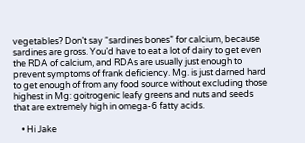vegetables? Don’t say “sardines bones” for calcium, because sardines are gross. You’d have to eat a lot of dairy to get even the RDA of calcium, and RDAs are usually just enough to prevent symptoms of frank deficiency. Mg. is just darned hard to get enough of from any food source without excluding those highest in Mg: goitrogenic leafy greens and nuts and seeds that are extremely high in omega-6 fatty acids.

    • Hi Jake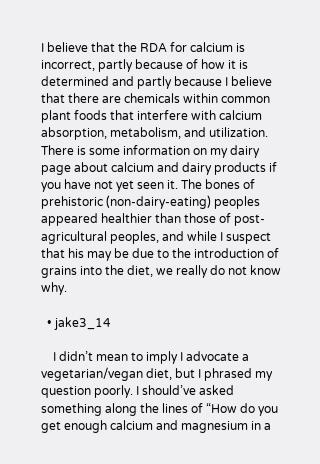I believe that the RDA for calcium is incorrect, partly because of how it is determined and partly because I believe that there are chemicals within common plant foods that interfere with calcium absorption, metabolism, and utilization. There is some information on my dairy page about calcium and dairy products if you have not yet seen it. The bones of prehistoric (non-dairy-eating) peoples appeared healthier than those of post-agricultural peoples, and while I suspect that his may be due to the introduction of grains into the diet, we really do not know why.

  • jake3_14

    I didn’t mean to imply I advocate a vegetarian/vegan diet, but I phrased my question poorly. I should’ve asked something along the lines of “How do you get enough calcium and magnesium in a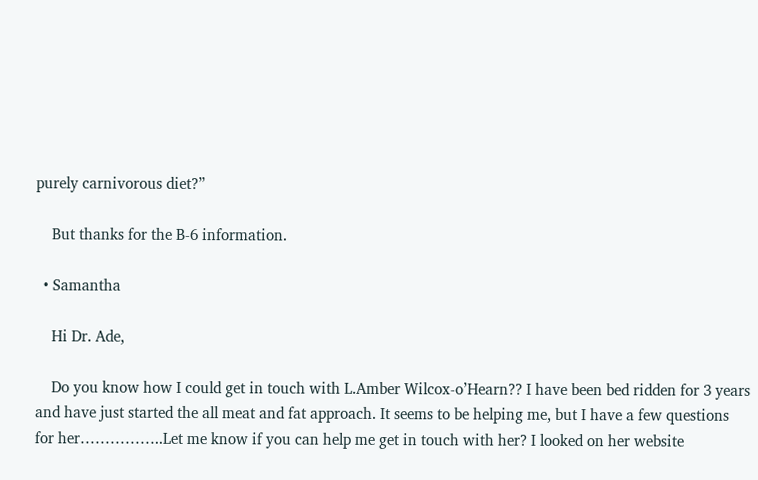purely carnivorous diet?”

    But thanks for the B-6 information.

  • Samantha

    Hi Dr. Ade,

    Do you know how I could get in touch with L.Amber Wilcox-o’Hearn?? I have been bed ridden for 3 years and have just started the all meat and fat approach. It seems to be helping me, but I have a few questions for her……………..Let me know if you can help me get in touch with her? I looked on her website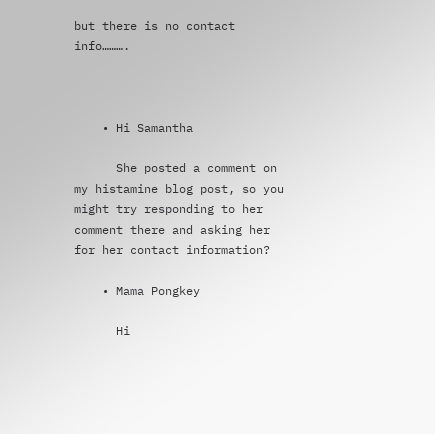but there is no contact info……….



    • Hi Samantha

      She posted a comment on my histamine blog post, so you might try responding to her comment there and asking her for her contact information?

    • Mama Pongkey

      Hi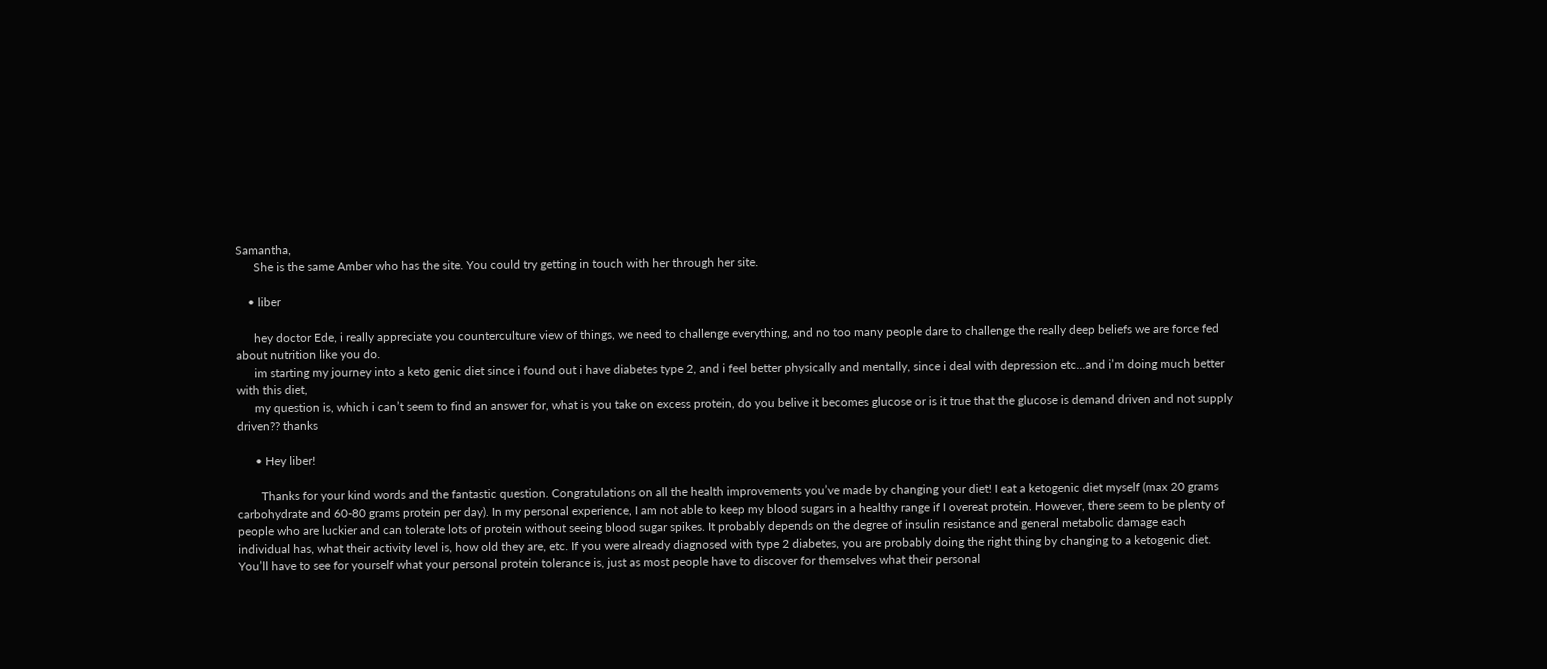Samantha,
      She is the same Amber who has the site. You could try getting in touch with her through her site.

    • liber

      hey doctor Ede, i really appreciate you counterculture view of things, we need to challenge everything, and no too many people dare to challenge the really deep beliefs we are force fed about nutrition like you do.
      im starting my journey into a keto genic diet since i found out i have diabetes type 2, and i feel better physically and mentally, since i deal with depression etc…and i’m doing much better with this diet,
      my question is, which i can’t seem to find an answer for, what is you take on excess protein, do you belive it becomes glucose or is it true that the glucose is demand driven and not supply driven?? thanks

      • Hey liber!

        Thanks for your kind words and the fantastic question. Congratulations on all the health improvements you’ve made by changing your diet! I eat a ketogenic diet myself (max 20 grams carbohydrate and 60-80 grams protein per day). In my personal experience, I am not able to keep my blood sugars in a healthy range if I overeat protein. However, there seem to be plenty of people who are luckier and can tolerate lots of protein without seeing blood sugar spikes. It probably depends on the degree of insulin resistance and general metabolic damage each individual has, what their activity level is, how old they are, etc. If you were already diagnosed with type 2 diabetes, you are probably doing the right thing by changing to a ketogenic diet. You’ll have to see for yourself what your personal protein tolerance is, just as most people have to discover for themselves what their personal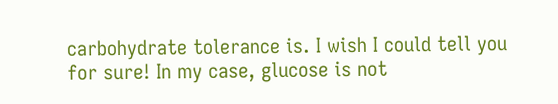carbohydrate tolerance is. I wish I could tell you for sure! In my case, glucose is not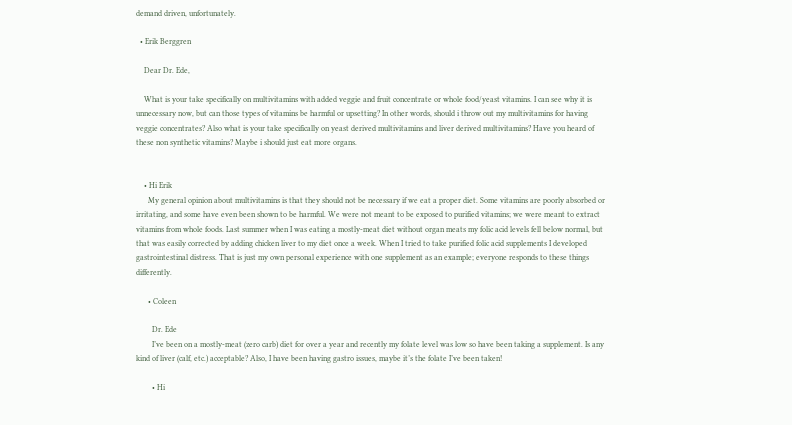demand driven, unfortunately.

  • Erik Berggren

    Dear Dr. Ede,

    What is your take specifically on multivitamins with added veggie and fruit concentrate or whole food/yeast vitamins. I can see why it is unnecessary now, but can those types of vitamins be harmful or upsetting? In other words, should i throw out my multivitamins for having veggie concentrates? Also what is your take specifically on yeast derived multivitamins and liver derived multivitamins? Have you heard of these non synthetic vitamins? Maybe i should just eat more organs.


    • Hi Erik
      My general opinion about multivitamins is that they should not be necessary if we eat a proper diet. Some vitamins are poorly absorbed or irritating, and some have even been shown to be harmful. We were not meant to be exposed to purified vitamins; we were meant to extract vitamins from whole foods. Last summer when I was eating a mostly-meat diet without organ meats my folic acid levels fell below normal, but that was easily corrected by adding chicken liver to my diet once a week. When I tried to take purified folic acid supplements I developed gastrointestinal distress. That is just my own personal experience with one supplement as an example; everyone responds to these things differently.

      • Coleen

        Dr. Ede
        I’ve been on a mostly-meat (zero carb) diet for over a year and recently my folate level was low so have been taking a supplement. Is any kind of liver (calf, etc.) acceptable? Also, I have been having gastro issues, maybe it’s the folate I’ve been taken!

        • Hi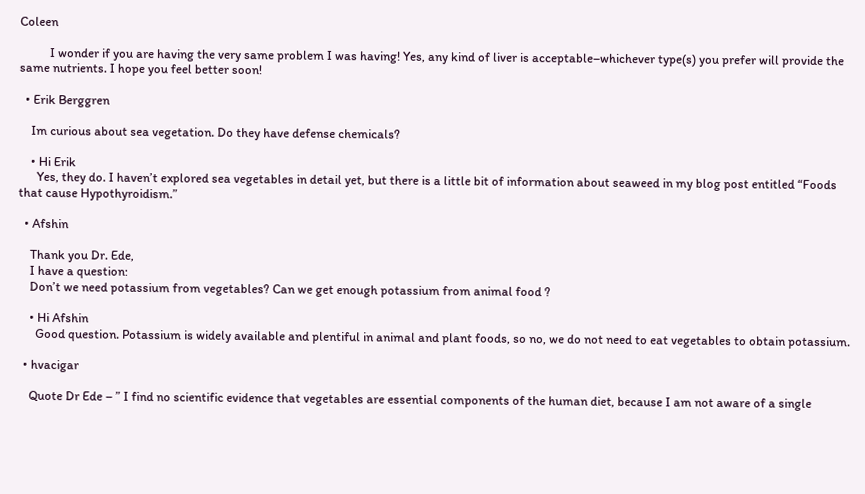Coleen

          I wonder if you are having the very same problem I was having! Yes, any kind of liver is acceptable–whichever type(s) you prefer will provide the same nutrients. I hope you feel better soon!

  • Erik Berggren

    Im curious about sea vegetation. Do they have defense chemicals?

    • Hi Erik
      Yes, they do. I haven’t explored sea vegetables in detail yet, but there is a little bit of information about seaweed in my blog post entitled “Foods that cause Hypothyroidism.”

  • Afshin

    Thank you Dr. Ede,
    I have a question:
    Don’t we need potassium from vegetables? Can we get enough potassium from animal food ?

    • Hi Afshin
      Good question. Potassium is widely available and plentiful in animal and plant foods, so no, we do not need to eat vegetables to obtain potassium.

  • hvacigar

    Quote Dr Ede – ” I find no scientific evidence that vegetables are essential components of the human diet, because I am not aware of a single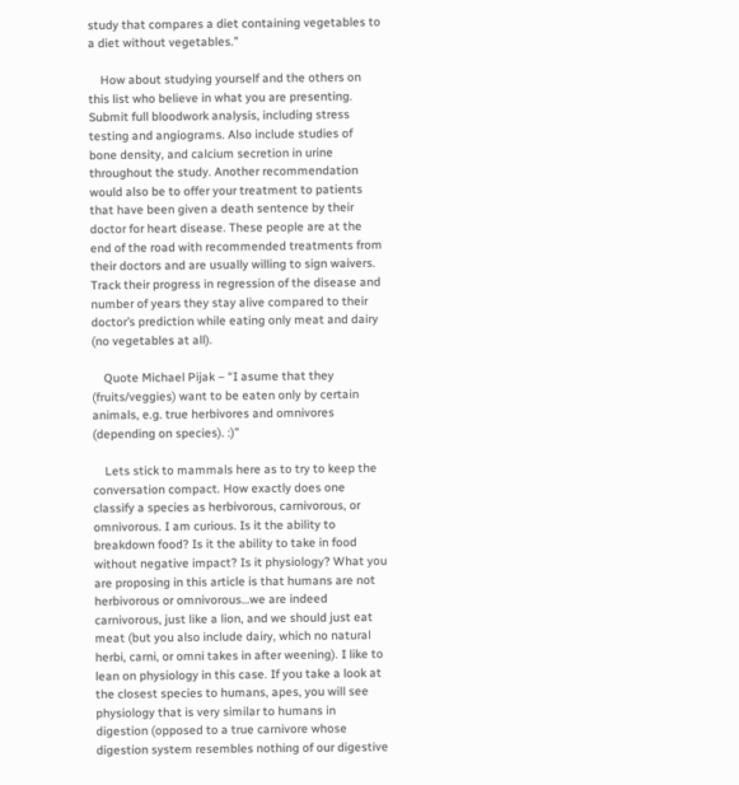study that compares a diet containing vegetables to a diet without vegetables.”

    How about studying yourself and the others on this list who believe in what you are presenting. Submit full bloodwork analysis, including stress testing and angiograms. Also include studies of bone density, and calcium secretion in urine throughout the study. Another recommendation would also be to offer your treatment to patients that have been given a death sentence by their doctor for heart disease. These people are at the end of the road with recommended treatments from their doctors and are usually willing to sign waivers. Track their progress in regression of the disease and number of years they stay alive compared to their doctor’s prediction while eating only meat and dairy (no vegetables at all).

    Quote Michael Pijak – “I asume that they (fruits/veggies) want to be eaten only by certain animals, e.g. true herbivores and omnivores (depending on species). :)”

    Lets stick to mammals here as to try to keep the conversation compact. How exactly does one classify a species as herbivorous, carnivorous, or omnivorous. I am curious. Is it the ability to breakdown food? Is it the ability to take in food without negative impact? Is it physiology? What you are proposing in this article is that humans are not herbivorous or omnivorous…we are indeed carnivorous, just like a lion, and we should just eat meat (but you also include dairy, which no natural herbi, carni, or omni takes in after weening). I like to lean on physiology in this case. If you take a look at the closest species to humans, apes, you will see physiology that is very similar to humans in digestion (opposed to a true carnivore whose digestion system resembles nothing of our digestive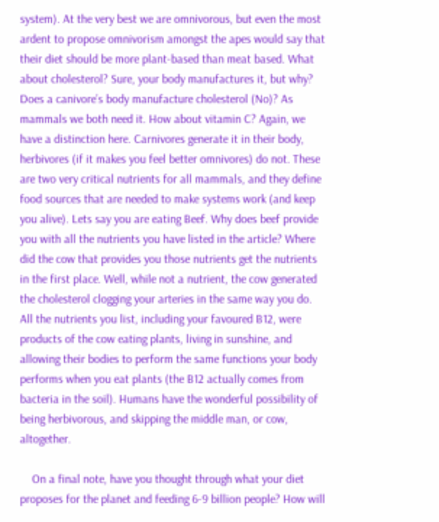system). At the very best we are omnivorous, but even the most ardent to propose omnivorism amongst the apes would say that their diet should be more plant-based than meat based. What about cholesterol? Sure, your body manufactures it, but why? Does a canivore’s body manufacture cholesterol (No)? As mammals we both need it. How about vitamin C? Again, we have a distinction here. Carnivores generate it in their body, herbivores (if it makes you feel better omnivores) do not. These are two very critical nutrients for all mammals, and they define food sources that are needed to make systems work (and keep you alive). Lets say you are eating Beef. Why does beef provide you with all the nutrients you have listed in the article? Where did the cow that provides you those nutrients get the nutrients in the first place. Well, while not a nutrient, the cow generated the cholesterol clogging your arteries in the same way you do. All the nutrients you list, including your favoured B12, were products of the cow eating plants, living in sunshine, and allowing their bodies to perform the same functions your body performs when you eat plants (the B12 actually comes from bacteria in the soil). Humans have the wonderful possibility of being herbivorous, and skipping the middle man, or cow, altogether.

    On a final note, have you thought through what your diet proposes for the planet and feeding 6-9 billion people? How will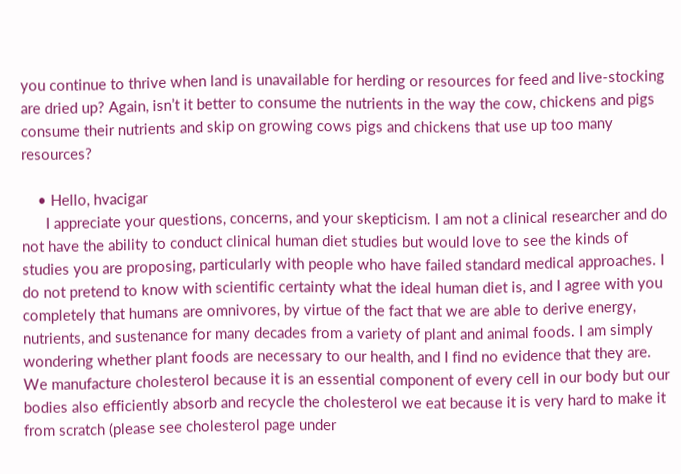you continue to thrive when land is unavailable for herding or resources for feed and live-stocking are dried up? Again, isn’t it better to consume the nutrients in the way the cow, chickens and pigs consume their nutrients and skip on growing cows pigs and chickens that use up too many resources?

    • Hello, hvacigar
      I appreciate your questions, concerns, and your skepticism. I am not a clinical researcher and do not have the ability to conduct clinical human diet studies but would love to see the kinds of studies you are proposing, particularly with people who have failed standard medical approaches. I do not pretend to know with scientific certainty what the ideal human diet is, and I agree with you completely that humans are omnivores, by virtue of the fact that we are able to derive energy, nutrients, and sustenance for many decades from a variety of plant and animal foods. I am simply wondering whether plant foods are necessary to our health, and I find no evidence that they are. We manufacture cholesterol because it is an essential component of every cell in our body but our bodies also efficiently absorb and recycle the cholesterol we eat because it is very hard to make it from scratch (please see cholesterol page under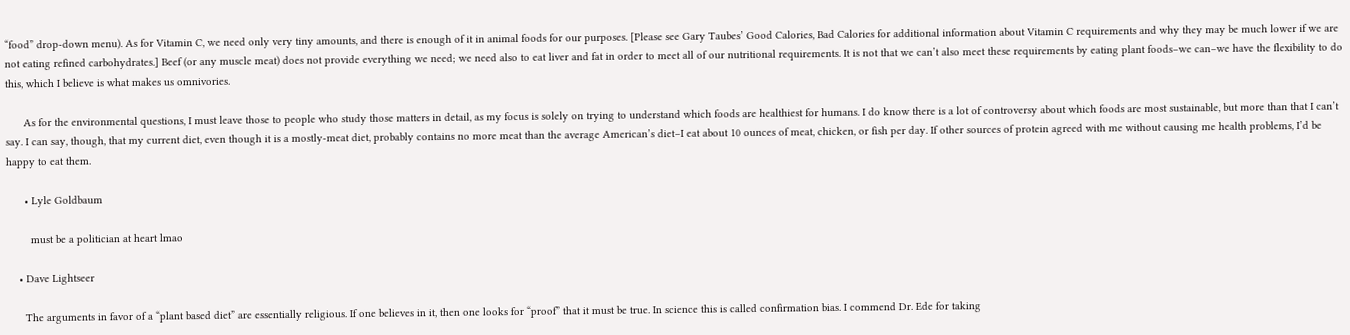“food” drop-down menu). As for Vitamin C, we need only very tiny amounts, and there is enough of it in animal foods for our purposes. [Please see Gary Taubes’ Good Calories, Bad Calories for additional information about Vitamin C requirements and why they may be much lower if we are not eating refined carbohydrates.] Beef (or any muscle meat) does not provide everything we need; we need also to eat liver and fat in order to meet all of our nutritional requirements. It is not that we can’t also meet these requirements by eating plant foods–we can–we have the flexibility to do this, which I believe is what makes us omnivories.

      As for the environmental questions, I must leave those to people who study those matters in detail, as my focus is solely on trying to understand which foods are healthiest for humans. I do know there is a lot of controversy about which foods are most sustainable, but more than that I can’t say. I can say, though, that my current diet, even though it is a mostly-meat diet, probably contains no more meat than the average American’s diet–I eat about 10 ounces of meat, chicken, or fish per day. If other sources of protein agreed with me without causing me health problems, I’d be happy to eat them.

      • Lyle Goldbaum

        must be a politician at heart lmao

    • Dave Lightseer

      The arguments in favor of a “plant based diet” are essentially religious. If one believes in it, then one looks for “proof” that it must be true. In science this is called confirmation bias. I commend Dr. Ede for taking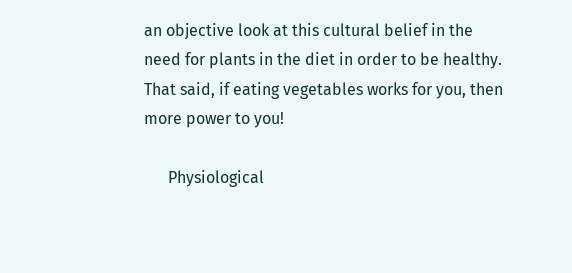an objective look at this cultural belief in the need for plants in the diet in order to be healthy. That said, if eating vegetables works for you, then more power to you!

      Physiological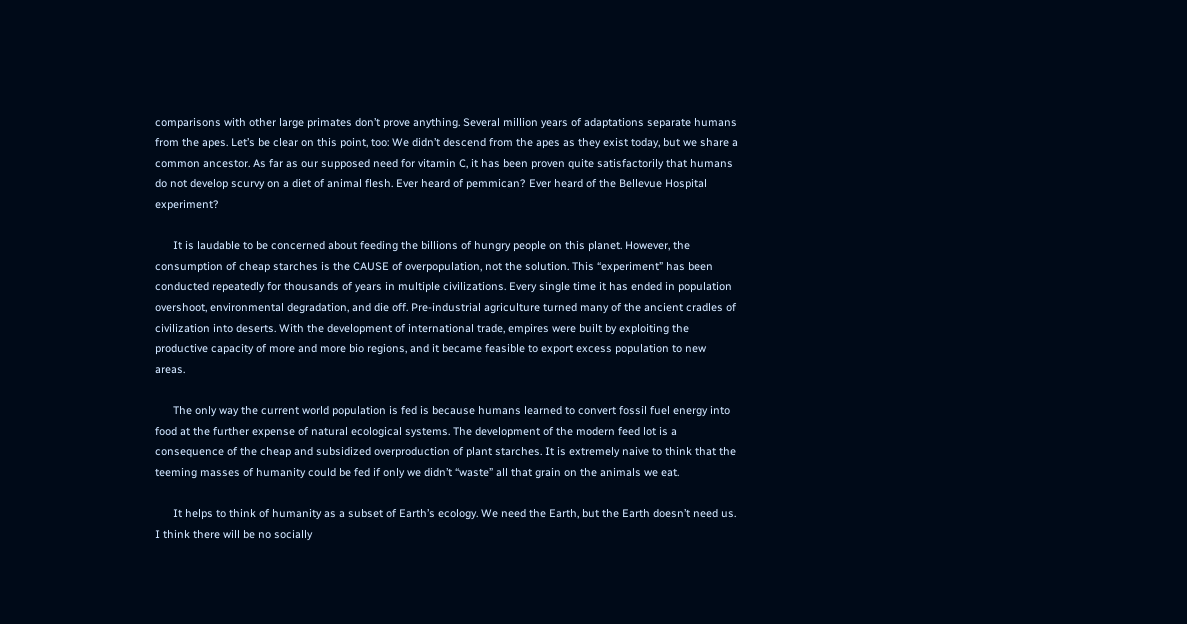comparisons with other large primates don’t prove anything. Several million years of adaptations separate humans from the apes. Let’s be clear on this point, too: We didn’t descend from the apes as they exist today, but we share a common ancestor. As far as our supposed need for vitamin C, it has been proven quite satisfactorily that humans do not develop scurvy on a diet of animal flesh. Ever heard of pemmican? Ever heard of the Bellevue Hospital experiment?

      It is laudable to be concerned about feeding the billions of hungry people on this planet. However, the consumption of cheap starches is the CAUSE of overpopulation, not the solution. This “experiment” has been conducted repeatedly for thousands of years in multiple civilizations. Every single time it has ended in population overshoot, environmental degradation, and die off. Pre-industrial agriculture turned many of the ancient cradles of civilization into deserts. With the development of international trade, empires were built by exploiting the productive capacity of more and more bio regions, and it became feasible to export excess population to new areas.

      The only way the current world population is fed is because humans learned to convert fossil fuel energy into food at the further expense of natural ecological systems. The development of the modern feed lot is a consequence of the cheap and subsidized overproduction of plant starches. It is extremely naive to think that the teeming masses of humanity could be fed if only we didn’t “waste” all that grain on the animals we eat.

      It helps to think of humanity as a subset of Earth’s ecology. We need the Earth, but the Earth doesn’t need us. I think there will be no socially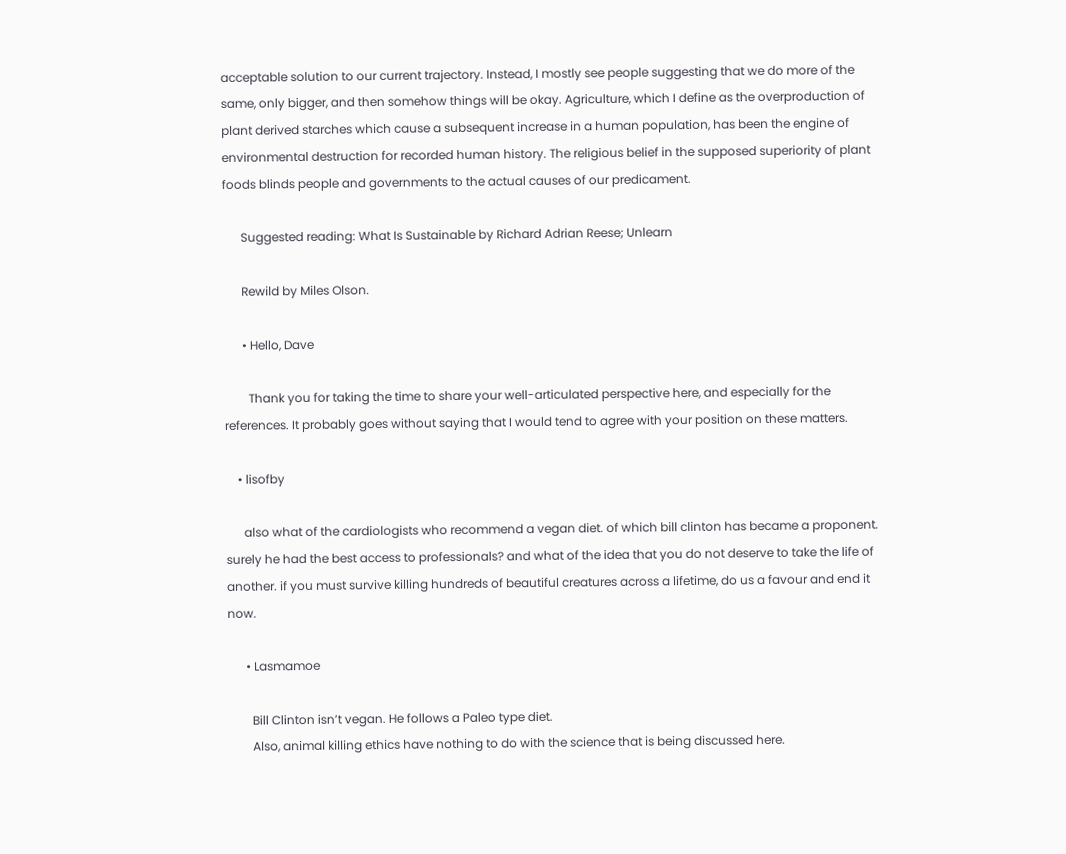acceptable solution to our current trajectory. Instead, I mostly see people suggesting that we do more of the same, only bigger, and then somehow things will be okay. Agriculture, which I define as the overproduction of plant derived starches which cause a subsequent increase in a human population, has been the engine of environmental destruction for recorded human history. The religious belief in the supposed superiority of plant foods blinds people and governments to the actual causes of our predicament.

      Suggested reading: What Is Sustainable by Richard Adrian Reese; Unlearn

      Rewild by Miles Olson.

      • Hello, Dave

        Thank you for taking the time to share your well-articulated perspective here, and especially for the references. It probably goes without saying that I would tend to agree with your position on these matters.

    • lisofby

      also what of the cardiologists who recommend a vegan diet. of which bill clinton has became a proponent. surely he had the best access to professionals? and what of the idea that you do not deserve to take the life of another. if you must survive killing hundreds of beautiful creatures across a lifetime, do us a favour and end it now.

      • Lasmamoe

        Bill Clinton isn’t vegan. He follows a Paleo type diet.
        Also, animal killing ethics have nothing to do with the science that is being discussed here.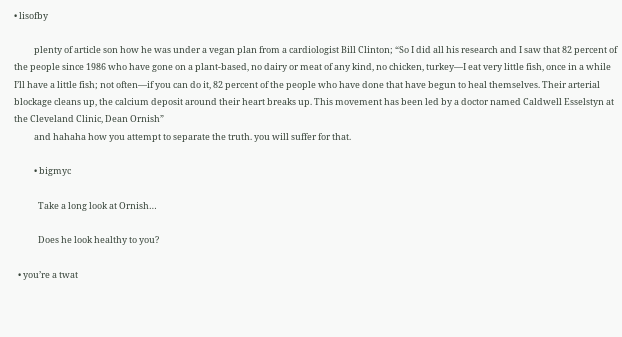• lisofby

          plenty of article son how he was under a vegan plan from a cardiologist Bill Clinton; “So I did all his research and I saw that 82 percent of the people since 1986 who have gone on a plant-based, no dairy or meat of any kind, no chicken, turkey—I eat very little fish, once in a while I’ll have a little fish; not often—if you can do it, 82 percent of the people who have done that have begun to heal themselves. Their arterial blockage cleans up, the calcium deposit around their heart breaks up. This movement has been led by a doctor named Caldwell Esselstyn at the Cleveland Clinic, Dean Ornish”
          and hahaha how you attempt to separate the truth. you will suffer for that.

          • bigmyc

            Take a long look at Ornish…

            Does he look healthy to you?

  • you’re a twat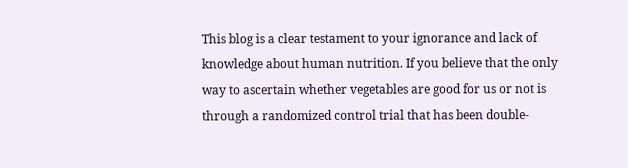This blog is a clear testament to your ignorance and lack of knowledge about human nutrition. If you believe that the only way to ascertain whether vegetables are good for us or not is through a randomized control trial that has been double-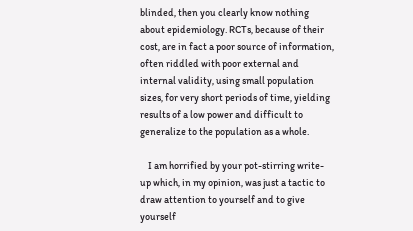blinded, then you clearly know nothing about epidemiology. RCTs, because of their cost, are in fact a poor source of information, often riddled with poor external and internal validity, using small population sizes, for very short periods of time, yielding results of a low power and difficult to generalize to the population as a whole.

    I am horrified by your pot-stirring write-up which, in my opinion, was just a tactic to draw attention to yourself and to give yourself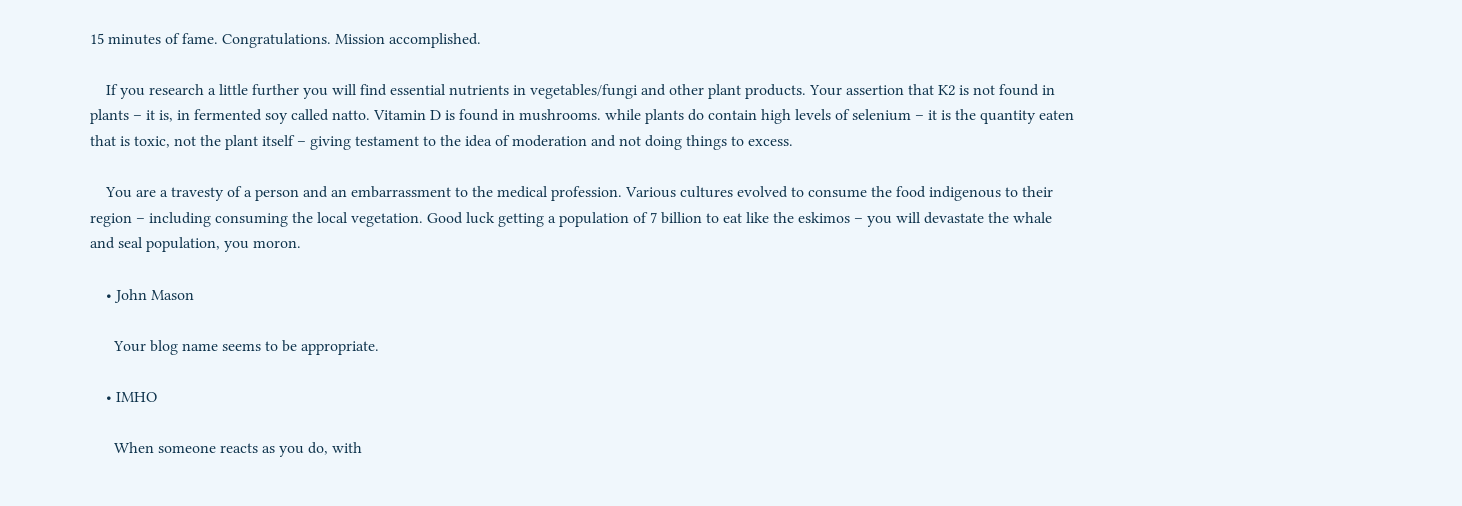15 minutes of fame. Congratulations. Mission accomplished.

    If you research a little further you will find essential nutrients in vegetables/fungi and other plant products. Your assertion that K2 is not found in plants – it is, in fermented soy called natto. Vitamin D is found in mushrooms. while plants do contain high levels of selenium – it is the quantity eaten that is toxic, not the plant itself – giving testament to the idea of moderation and not doing things to excess.

    You are a travesty of a person and an embarrassment to the medical profession. Various cultures evolved to consume the food indigenous to their region – including consuming the local vegetation. Good luck getting a population of 7 billion to eat like the eskimos – you will devastate the whale and seal population, you moron.

    • John Mason

      Your blog name seems to be appropriate.

    • IMHO

      When someone reacts as you do, with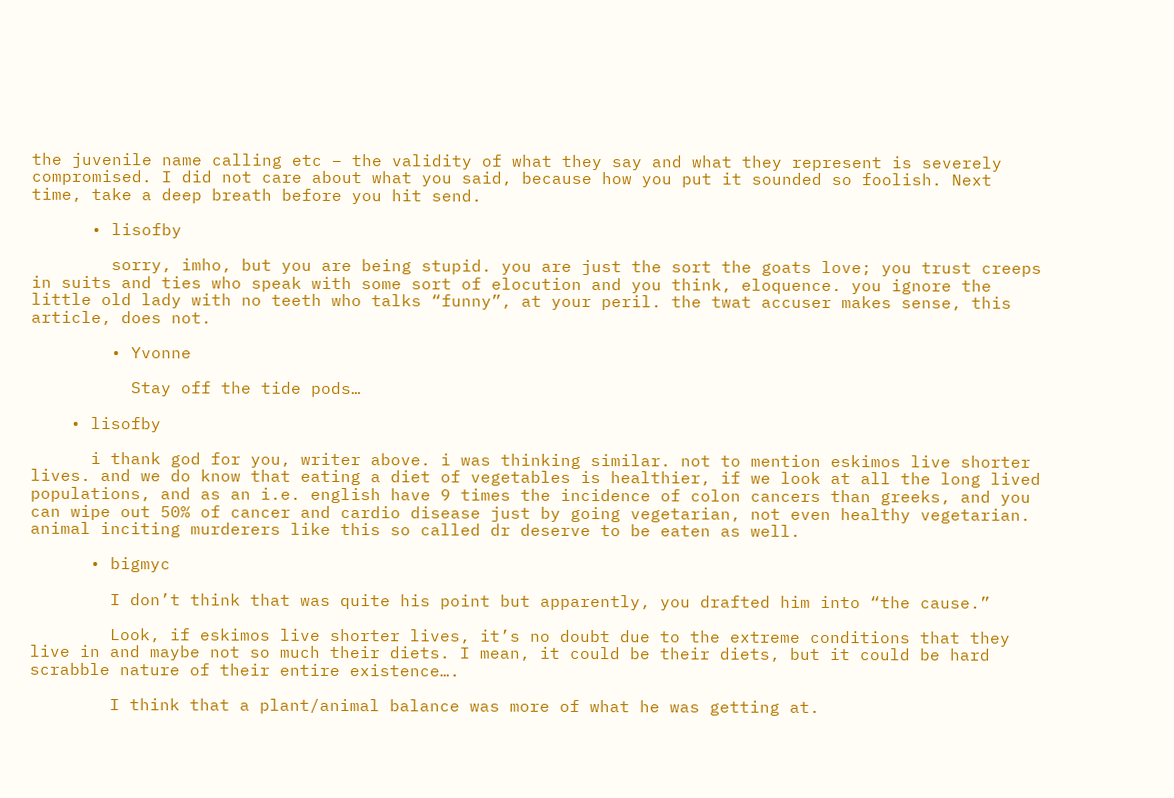the juvenile name calling etc – the validity of what they say and what they represent is severely compromised. I did not care about what you said, because how you put it sounded so foolish. Next time, take a deep breath before you hit send.

      • lisofby

        sorry, imho, but you are being stupid. you are just the sort the goats love; you trust creeps in suits and ties who speak with some sort of elocution and you think, eloquence. you ignore the little old lady with no teeth who talks “funny”, at your peril. the twat accuser makes sense, this article, does not.

        • Yvonne

          Stay off the tide pods…

    • lisofby

      i thank god for you, writer above. i was thinking similar. not to mention eskimos live shorter lives. and we do know that eating a diet of vegetables is healthier, if we look at all the long lived populations, and as an i.e. english have 9 times the incidence of colon cancers than greeks, and you can wipe out 50% of cancer and cardio disease just by going vegetarian, not even healthy vegetarian. animal inciting murderers like this so called dr deserve to be eaten as well.

      • bigmyc

        I don’t think that was quite his point but apparently, you drafted him into “the cause.”

        Look, if eskimos live shorter lives, it’s no doubt due to the extreme conditions that they live in and maybe not so much their diets. I mean, it could be their diets, but it could be hard scrabble nature of their entire existence….

        I think that a plant/animal balance was more of what he was getting at.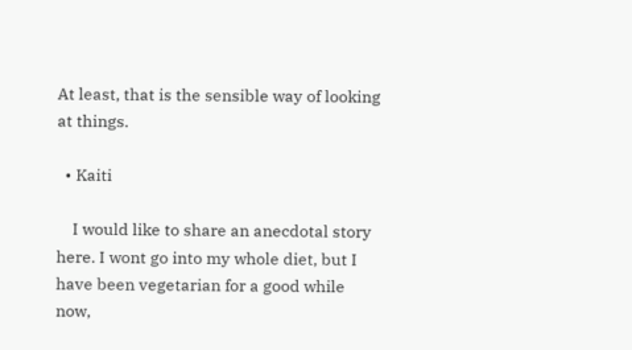At least, that is the sensible way of looking at things.

  • Kaiti

    I would like to share an anecdotal story here. I wont go into my whole diet, but I have been vegetarian for a good while now,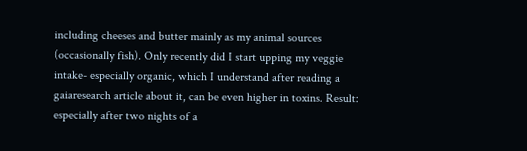including cheeses and butter mainly as my animal sources (occasionally fish). Only recently did I start upping my veggie intake- especially organic, which I understand after reading a gaiaresearch article about it, can be even higher in toxins. Result: especially after two nights of a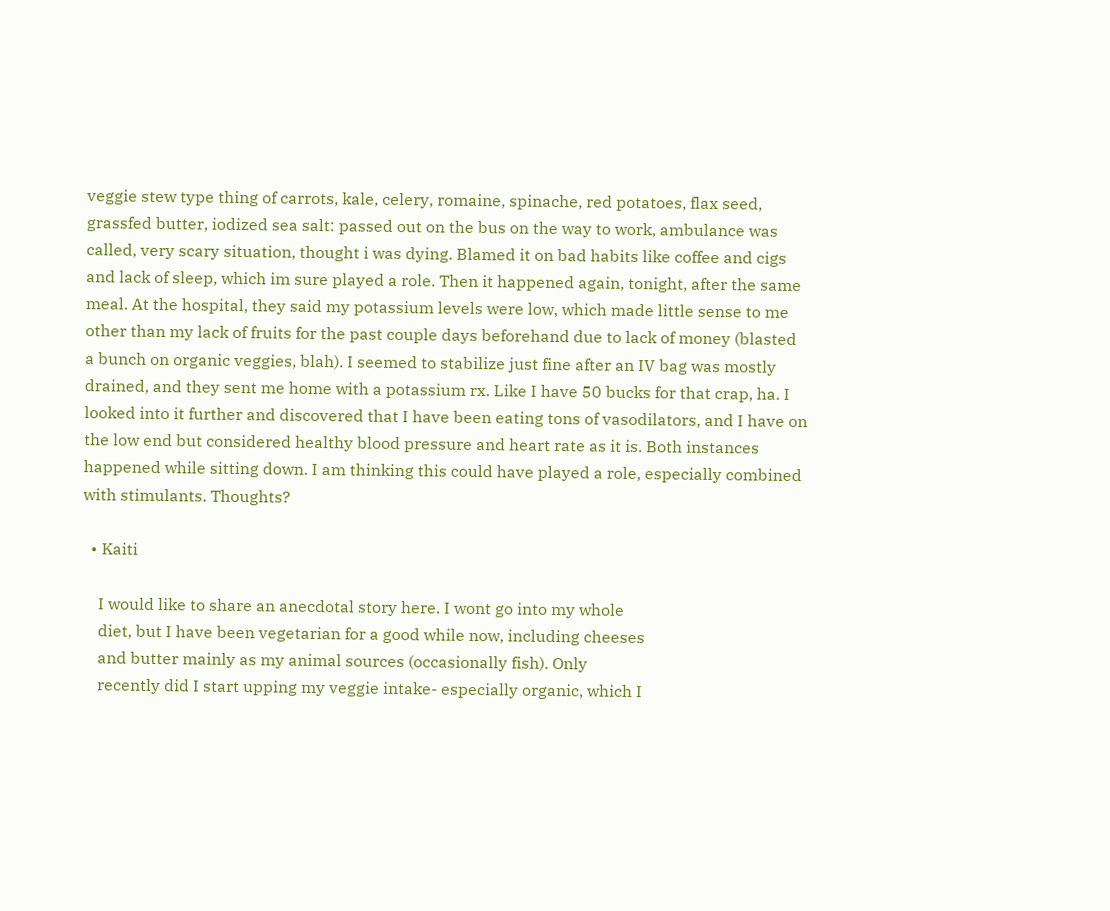veggie stew type thing of carrots, kale, celery, romaine, spinache, red potatoes, flax seed, grassfed butter, iodized sea salt: passed out on the bus on the way to work, ambulance was called, very scary situation, thought i was dying. Blamed it on bad habits like coffee and cigs and lack of sleep, which im sure played a role. Then it happened again, tonight, after the same meal. At the hospital, they said my potassium levels were low, which made little sense to me other than my lack of fruits for the past couple days beforehand due to lack of money (blasted a bunch on organic veggies, blah). I seemed to stabilize just fine after an IV bag was mostly drained, and they sent me home with a potassium rx. Like I have 50 bucks for that crap, ha. I looked into it further and discovered that I have been eating tons of vasodilators, and I have on the low end but considered healthy blood pressure and heart rate as it is. Both instances happened while sitting down. I am thinking this could have played a role, especially combined with stimulants. Thoughts?

  • Kaiti

    I would like to share an anecdotal story here. I wont go into my whole
    diet, but I have been vegetarian for a good while now, including cheeses
    and butter mainly as my animal sources (occasionally fish). Only
    recently did I start upping my veggie intake- especially organic, which I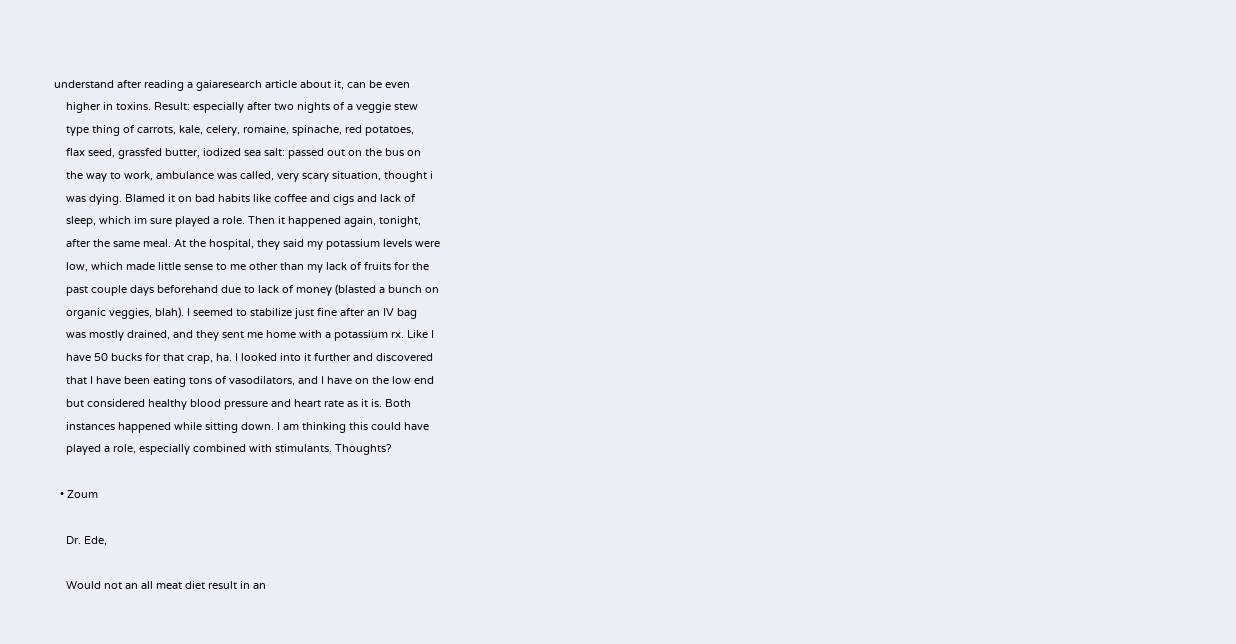understand after reading a gaiaresearch article about it, can be even
    higher in toxins. Result: especially after two nights of a veggie stew
    type thing of carrots, kale, celery, romaine, spinache, red potatoes,
    flax seed, grassfed butter, iodized sea salt: passed out on the bus on
    the way to work, ambulance was called, very scary situation, thought i
    was dying. Blamed it on bad habits like coffee and cigs and lack of
    sleep, which im sure played a role. Then it happened again, tonight,
    after the same meal. At the hospital, they said my potassium levels were
    low, which made little sense to me other than my lack of fruits for the
    past couple days beforehand due to lack of money (blasted a bunch on
    organic veggies, blah). I seemed to stabilize just fine after an IV bag
    was mostly drained, and they sent me home with a potassium rx. Like I
    have 50 bucks for that crap, ha. I looked into it further and discovered
    that I have been eating tons of vasodilators, and I have on the low end
    but considered healthy blood pressure and heart rate as it is. Both
    instances happened while sitting down. I am thinking this could have
    played a role, especially combined with stimulants. Thoughts?

  • Zoum

    Dr. Ede,

    Would not an all meat diet result in an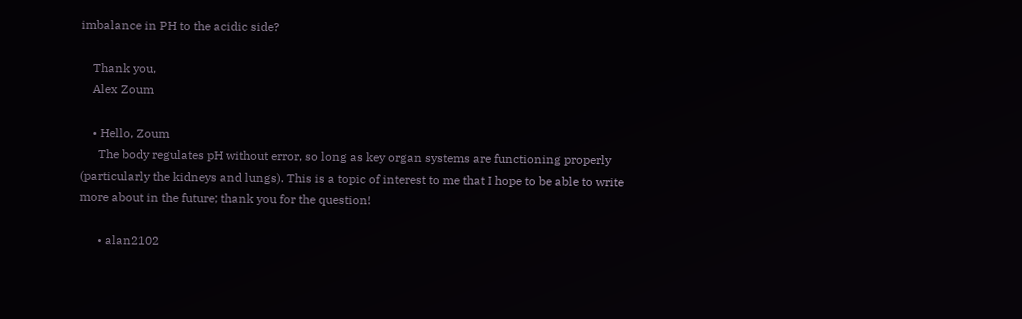imbalance in PH to the acidic side?

    Thank you,
    Alex Zoum

    • Hello, Zoum
      The body regulates pH without error, so long as key organ systems are functioning properly (particularly the kidneys and lungs). This is a topic of interest to me that I hope to be able to write more about in the future; thank you for the question!

      • alan2102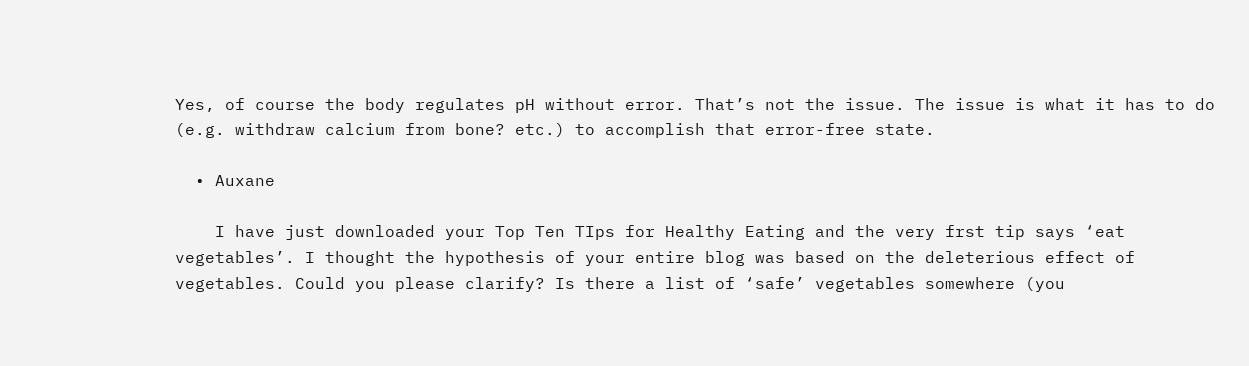Yes, of course the body regulates pH without error. That’s not the issue. The issue is what it has to do (e.g. withdraw calcium from bone? etc.) to accomplish that error-free state.

  • Auxane

    I have just downloaded your Top Ten TIps for Healthy Eating and the very frst tip says ‘eat vegetables’. I thought the hypothesis of your entire blog was based on the deleterious effect of vegetables. Could you please clarify? Is there a list of ‘safe’ vegetables somewhere (you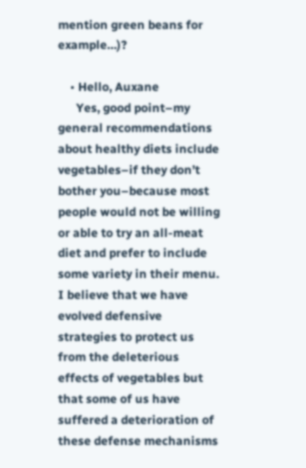mention green beans for example…)?

    • Hello, Auxane
      Yes, good point–my general recommendations about healthy diets include vegetables–if they don’t bother you–because most people would not be willing or able to try an all-meat diet and prefer to include some variety in their menu. I believe that we have evolved defensive strategies to protect us from the deleterious effects of vegetables but that some of us have suffered a deterioration of these defense mechanisms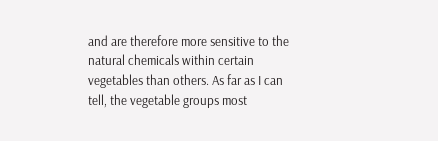and are therefore more sensitive to the natural chemicals within certain vegetables than others. As far as I can tell, the vegetable groups most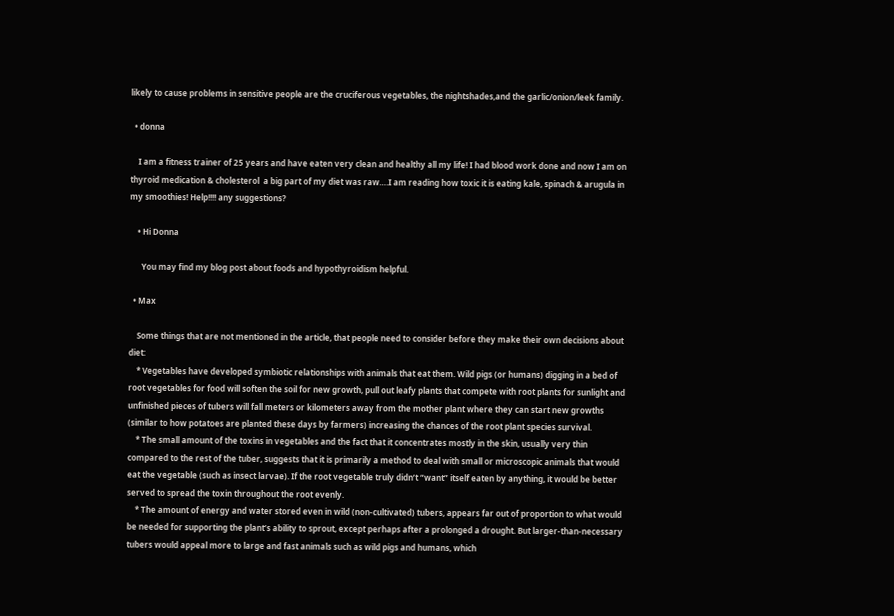likely to cause problems in sensitive people are the cruciferous vegetables, the nightshades,and the garlic/onion/leek family.

  • donna

    I am a fitness trainer of 25 years and have eaten very clean and healthy all my life! I had blood work done and now I am on thyroid medication & cholesterol  a big part of my diet was raw….I am reading how toxic it is eating kale, spinach & arugula in my smoothies! Help!!!! any suggestions?

    • Hi Donna

      You may find my blog post about foods and hypothyroidism helpful.

  • Max

    Some things that are not mentioned in the article, that people need to consider before they make their own decisions about diet:
    * Vegetables have developed symbiotic relationships with animals that eat them. Wild pigs (or humans) digging in a bed of root vegetables for food will soften the soil for new growth, pull out leafy plants that compete with root plants for sunlight and unfinished pieces of tubers will fall meters or kilometers away from the mother plant where they can start new growths (similar to how potatoes are planted these days by farmers) increasing the chances of the root plant species survival.
    * The small amount of the toxins in vegetables and the fact that it concentrates mostly in the skin, usually very thin compared to the rest of the tuber, suggests that it is primarily a method to deal with small or microscopic animals that would eat the vegetable (such as insect larvae). If the root vegetable truly didn’t “want” itself eaten by anything, it would be better served to spread the toxin throughout the root evenly.
    * The amount of energy and water stored even in wild (non-cultivated) tubers, appears far out of proportion to what would be needed for supporting the plant’s ability to sprout, except perhaps after a prolonged a drought. But larger-than-necessary tubers would appeal more to large and fast animals such as wild pigs and humans, which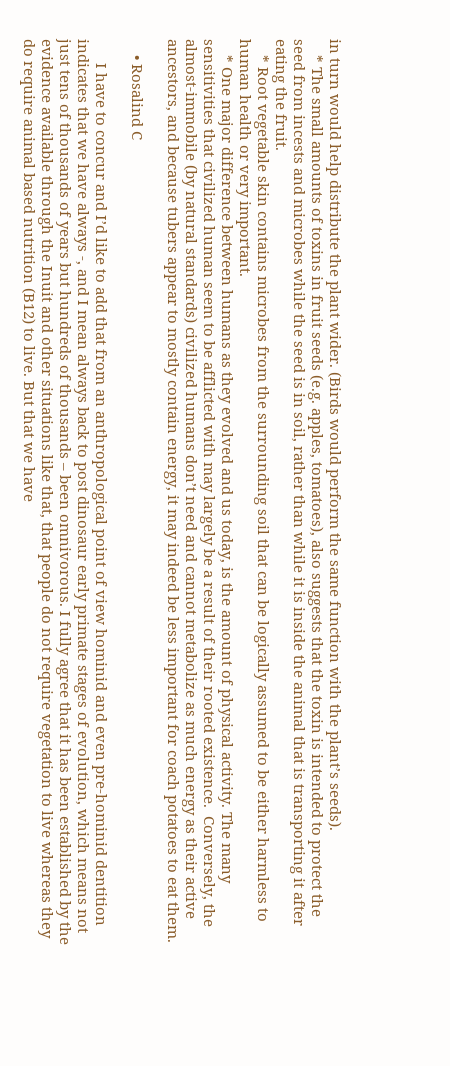in turn would help distribute the plant wider. (Birds would perform the same function with the plant’s seeds).
    * The small amounts of toxins in fruit seeds (e.g. apples, tomatoes), also suggests that the toxin is intended to protect the seed from incests and microbes while the seed is in soil, rather than while it is inside the animal that is transporting it after eating the fruit.
    * Root vegetable skin contains microbes from the surrounding soil that can be logically assumed to be either harmless to human health or very important.
    * One major difference between humans as they evolved and us today, is the amount of physical activity. The many sensitivities that civilized human seem to be afflicted with may largely be a result of their rooted existence.  Conversely, the almost-immobile (by natural standards) civilized humans don’t need and cannot metabolize as much energy as their active ancestors, and because tubers appear to mostly contain energy, it may indeed be less important for coach potatoes to eat them.

    • Rosalind C

      I have to concur and I’d like to add that from an anthropological point of view hominid and even pre-hominid dentition indicates that we have always -, and I mean always back to post dinosaur early primate stages of evolution, which means not just tens of thousands of years but hundreds of thousands – been omnivorous. I fully agree that it has been established by the evidence available through the Inuit and other situations like that, that people do not require vegetation to live whereas they do require animal based nutrition (B12) to live. But that we have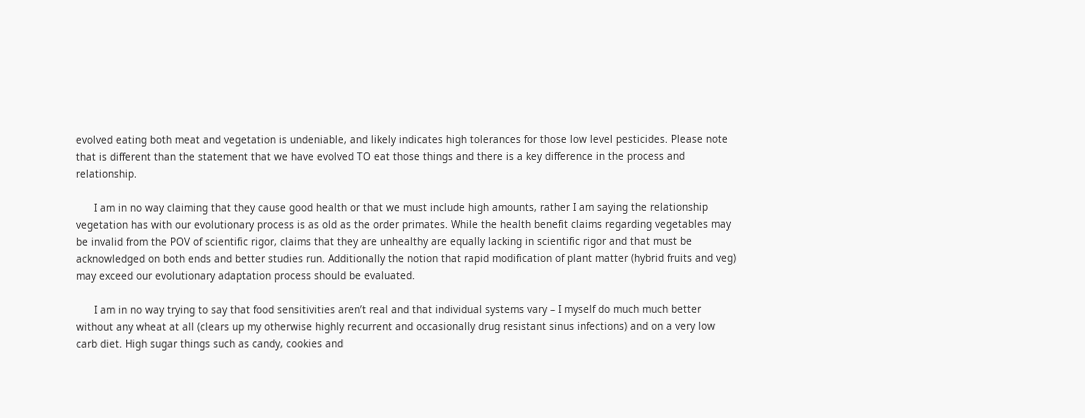evolved eating both meat and vegetation is undeniable, and likely indicates high tolerances for those low level pesticides. Please note that is different than the statement that we have evolved TO eat those things and there is a key difference in the process and relationship.

      I am in no way claiming that they cause good health or that we must include high amounts, rather I am saying the relationship vegetation has with our evolutionary process is as old as the order primates. While the health benefit claims regarding vegetables may be invalid from the POV of scientific rigor, claims that they are unhealthy are equally lacking in scientific rigor and that must be acknowledged on both ends and better studies run. Additionally the notion that rapid modification of plant matter (hybrid fruits and veg) may exceed our evolutionary adaptation process should be evaluated.

      I am in no way trying to say that food sensitivities aren’t real and that individual systems vary – I myself do much much better without any wheat at all (clears up my otherwise highly recurrent and occasionally drug resistant sinus infections) and on a very low carb diet. High sugar things such as candy, cookies and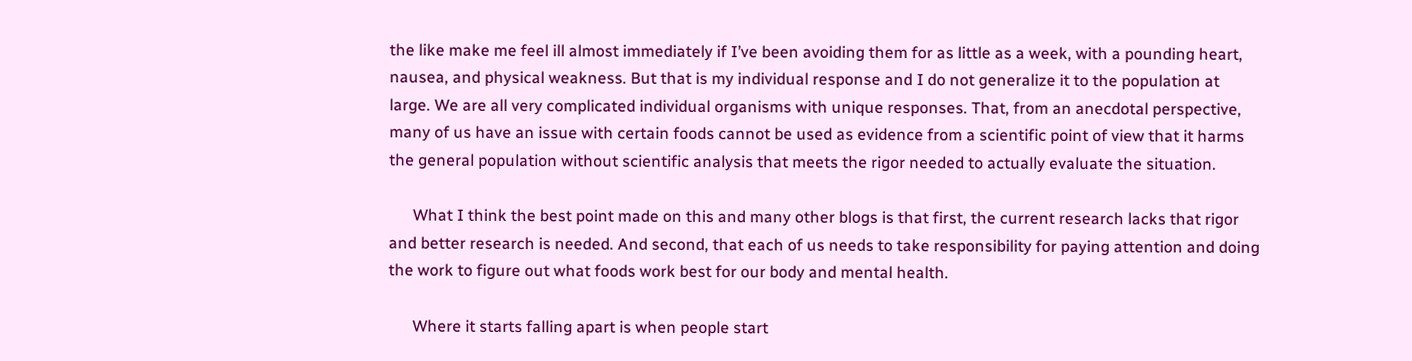the like make me feel ill almost immediately if I’ve been avoiding them for as little as a week, with a pounding heart, nausea, and physical weakness. But that is my individual response and I do not generalize it to the population at large. We are all very complicated individual organisms with unique responses. That, from an anecdotal perspective, many of us have an issue with certain foods cannot be used as evidence from a scientific point of view that it harms the general population without scientific analysis that meets the rigor needed to actually evaluate the situation.

      What I think the best point made on this and many other blogs is that first, the current research lacks that rigor and better research is needed. And second, that each of us needs to take responsibility for paying attention and doing the work to figure out what foods work best for our body and mental health.

      Where it starts falling apart is when people start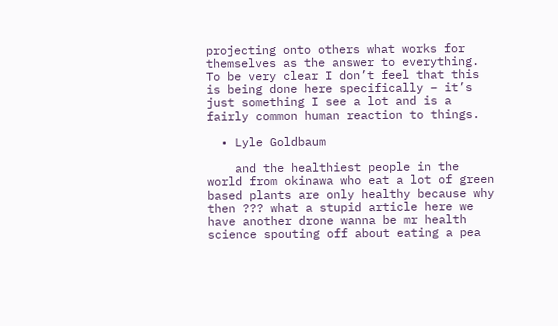projecting onto others what works for themselves as the answer to everything. To be very clear I don’t feel that this is being done here specifically – it’s just something I see a lot and is a fairly common human reaction to things.

  • Lyle Goldbaum

    and the healthiest people in the world from okinawa who eat a lot of green based plants are only healthy because why then ??? what a stupid article here we have another drone wanna be mr health science spouting off about eating a pea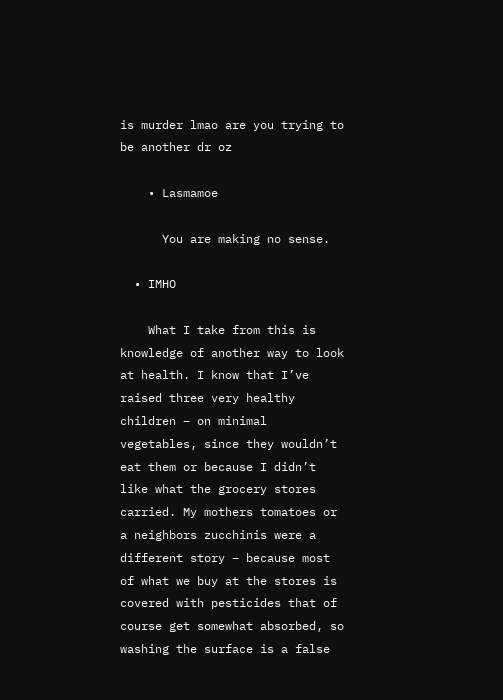is murder lmao are you trying to be another dr oz

    • Lasmamoe

      You are making no sense.

  • IMHO

    What I take from this is knowledge of another way to look at health. I know that I’ve raised three very healthy children – on minimal vegetables, since they wouldn’t eat them or because I didn’t like what the grocery stores carried. My mothers tomatoes or a neighbors zucchinis were a different story – because most of what we buy at the stores is covered with pesticides that of course get somewhat absorbed, so washing the surface is a false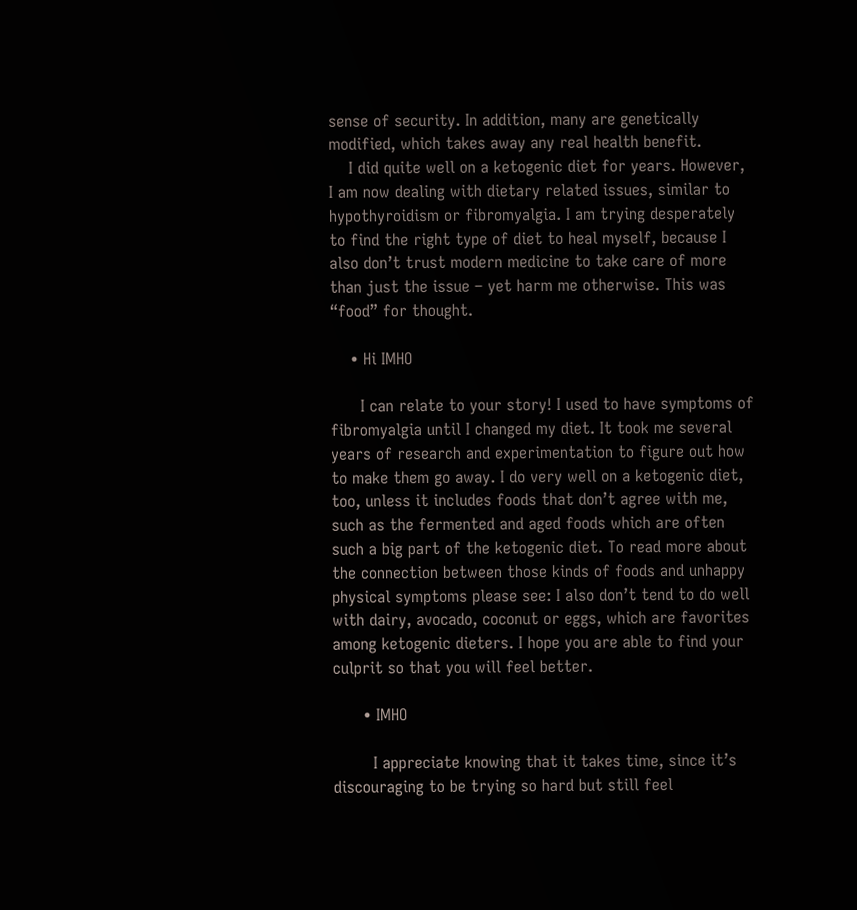sense of security. In addition, many are genetically modified, which takes away any real health benefit.
    I did quite well on a ketogenic diet for years. However, I am now dealing with dietary related issues, similar to hypothyroidism or fibromyalgia. I am trying desperately to find the right type of diet to heal myself, because I also don’t trust modern medicine to take care of more than just the issue – yet harm me otherwise. This was “food” for thought.

    • Hi IMHO

      I can relate to your story! I used to have symptoms of fibromyalgia until I changed my diet. It took me several years of research and experimentation to figure out how to make them go away. I do very well on a ketogenic diet, too, unless it includes foods that don’t agree with me, such as the fermented and aged foods which are often such a big part of the ketogenic diet. To read more about the connection between those kinds of foods and unhappy physical symptoms please see: I also don’t tend to do well with dairy, avocado, coconut or eggs, which are favorites among ketogenic dieters. I hope you are able to find your culprit so that you will feel better.

      • IMHO

        I appreciate knowing that it takes time, since it’s discouraging to be trying so hard but still feel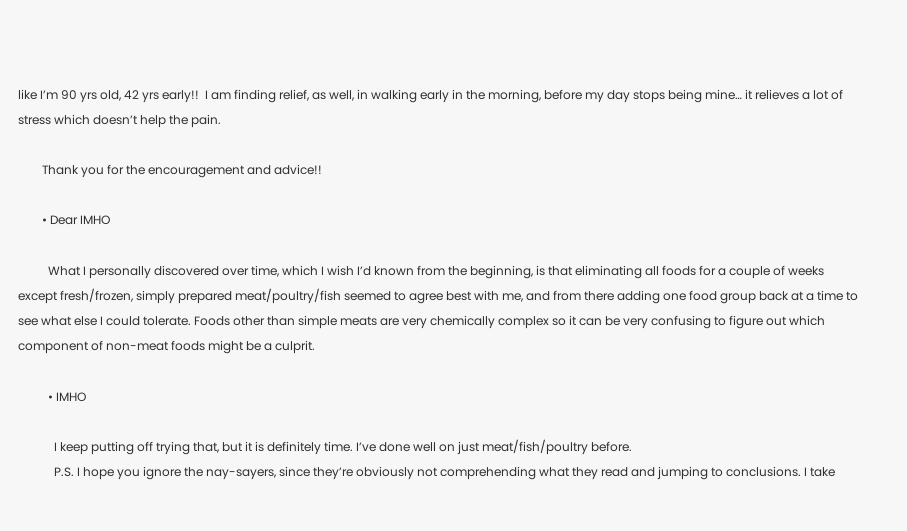like I’m 90 yrs old, 42 yrs early!!  I am finding relief, as well, in walking early in the morning, before my day stops being mine… it relieves a lot of stress which doesn’t help the pain.

        Thank you for the encouragement and advice!!

        • Dear IMHO

          What I personally discovered over time, which I wish I’d known from the beginning, is that eliminating all foods for a couple of weeks except fresh/frozen, simply prepared meat/poultry/fish seemed to agree best with me, and from there adding one food group back at a time to see what else I could tolerate. Foods other than simple meats are very chemically complex so it can be very confusing to figure out which component of non-meat foods might be a culprit.

          • IMHO

            I keep putting off trying that, but it is definitely time. I’ve done well on just meat/fish/poultry before.
            P.S. I hope you ignore the nay-sayers, since they’re obviously not comprehending what they read and jumping to conclusions. I take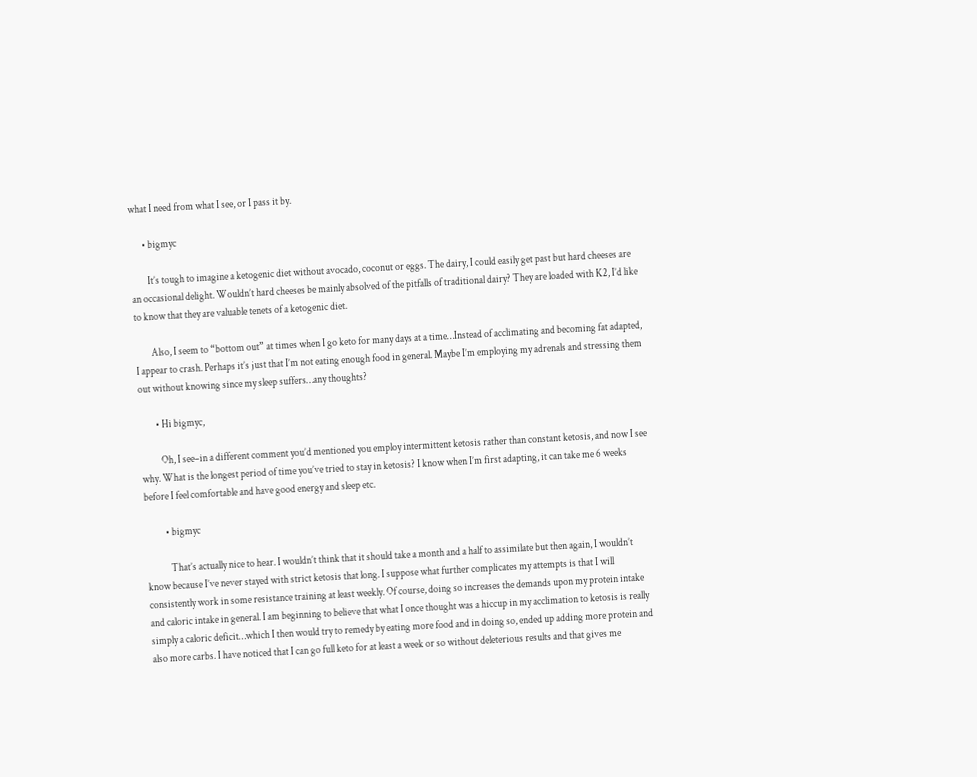what I need from what I see, or I pass it by.

      • bigmyc

        It’s tough to imagine a ketogenic diet without avocado, coconut or eggs. The dairy, I could easily get past but hard cheeses are an occasional delight. Wouldn’t hard cheeses be mainly absolved of the pitfalls of traditional dairy? They are loaded with K2, I’d like to know that they are valuable tenets of a ketogenic diet.

        Also, I seem to “bottom out” at times when I go keto for many days at a time…Instead of acclimating and becoming fat adapted, I appear to crash. Perhaps it’s just that I’m not eating enough food in general. Maybe I’m employing my adrenals and stressing them out without knowing since my sleep suffers…any thoughts?

        • Hi bigmyc,

          Oh, I see–in a different comment you’d mentioned you employ intermittent ketosis rather than constant ketosis, and now I see why. What is the longest period of time you’ve tried to stay in ketosis? I know when I’m first adapting, it can take me 6 weeks before I feel comfortable and have good energy and sleep etc.

          • bigmyc

            That’s actually nice to hear. I wouldn’t think that it should take a month and a half to assimilate but then again, I wouldn’t know because I’ve never stayed with strict ketosis that long. I suppose what further complicates my attempts is that I will consistently work in some resistance training at least weekly. Of course, doing so increases the demands upon my protein intake and caloric intake in general. I am beginning to believe that what I once thought was a hiccup in my acclimation to ketosis is really simply a caloric deficit…which I then would try to remedy by eating more food and in doing so, ended up adding more protein and also more carbs. I have noticed that I can go full keto for at least a week or so without deleterious results and that gives me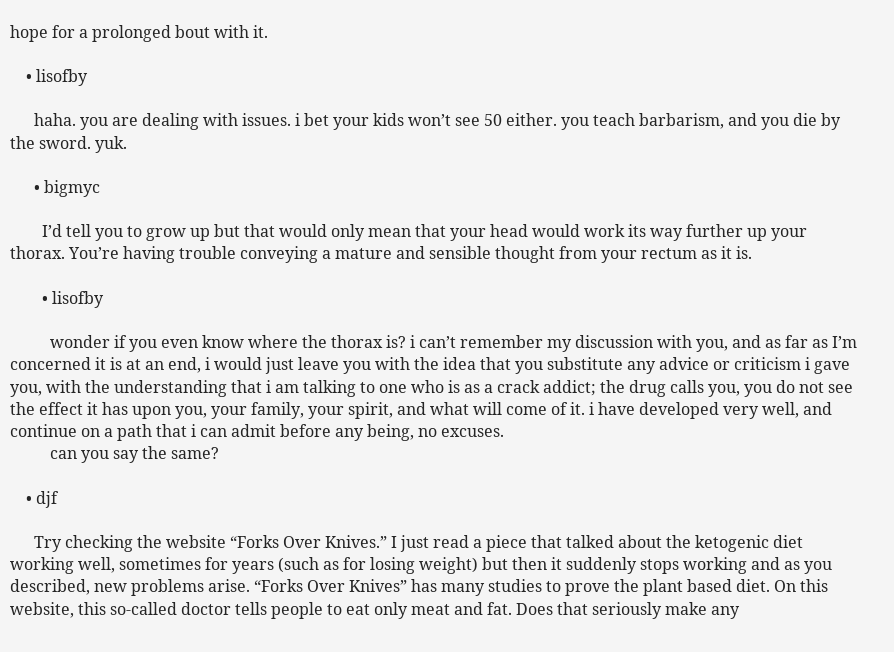hope for a prolonged bout with it.

    • lisofby

      haha. you are dealing with issues. i bet your kids won’t see 50 either. you teach barbarism, and you die by the sword. yuk.

      • bigmyc

        I’d tell you to grow up but that would only mean that your head would work its way further up your thorax. You’re having trouble conveying a mature and sensible thought from your rectum as it is.

        • lisofby

          wonder if you even know where the thorax is? i can’t remember my discussion with you, and as far as I’m concerned it is at an end, i would just leave you with the idea that you substitute any advice or criticism i gave you, with the understanding that i am talking to one who is as a crack addict; the drug calls you, you do not see the effect it has upon you, your family, your spirit, and what will come of it. i have developed very well, and continue on a path that i can admit before any being, no excuses.
          can you say the same?

    • djf

      Try checking the website “Forks Over Knives.” I just read a piece that talked about the ketogenic diet working well, sometimes for years (such as for losing weight) but then it suddenly stops working and as you described, new problems arise. “Forks Over Knives” has many studies to prove the plant based diet. On this website, this so-called doctor tells people to eat only meat and fat. Does that seriously make any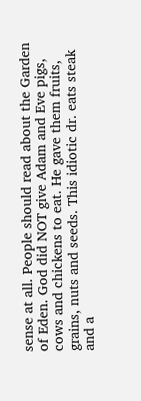sense at all. People should read about the Garden of Eden. God did NOT give Adam and Eve pigs, cows and chickens to eat. He gave them fruits, grains, nuts and seeds. This idiotic dr. eats steak and a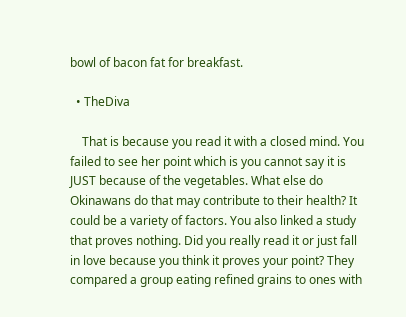bowl of bacon fat for breakfast.

  • TheDiva

    That is because you read it with a closed mind. You failed to see her point which is you cannot say it is JUST because of the vegetables. What else do Okinawans do that may contribute to their health? It could be a variety of factors. You also linked a study that proves nothing. Did you really read it or just fall in love because you think it proves your point? They compared a group eating refined grains to ones with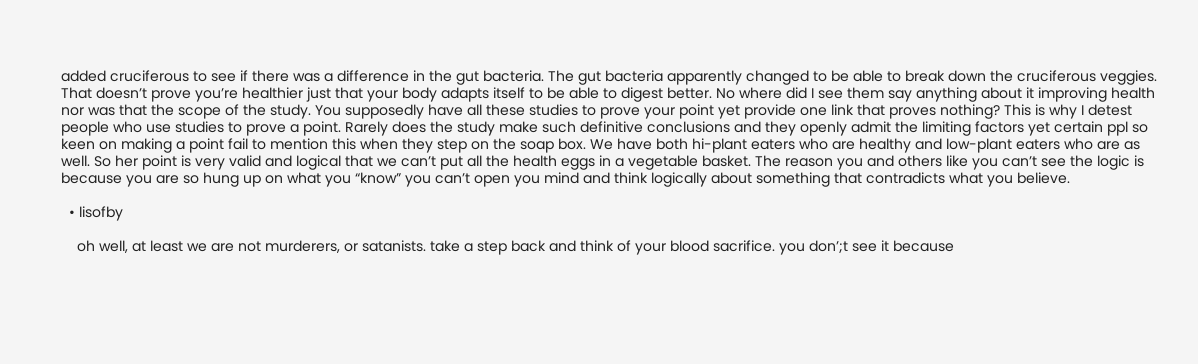added cruciferous to see if there was a difference in the gut bacteria. The gut bacteria apparently changed to be able to break down the cruciferous veggies. That doesn’t prove you’re healthier just that your body adapts itself to be able to digest better. No where did I see them say anything about it improving health nor was that the scope of the study. You supposedly have all these studies to prove your point yet provide one link that proves nothing? This is why I detest people who use studies to prove a point. Rarely does the study make such definitive conclusions and they openly admit the limiting factors yet certain ppl so keen on making a point fail to mention this when they step on the soap box. We have both hi-plant eaters who are healthy and low-plant eaters who are as well. So her point is very valid and logical that we can’t put all the health eggs in a vegetable basket. The reason you and others like you can’t see the logic is because you are so hung up on what you “know” you can’t open you mind and think logically about something that contradicts what you believe.

  • lisofby

    oh well, at least we are not murderers, or satanists. take a step back and think of your blood sacrifice. you don’;t see it because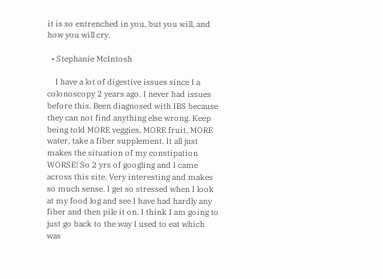it is so entrenched in you, but you will, and how you will cry.

  • Stephanie McIntosh

    I have a lot of digestive issues since I a colonoscopy 2 years ago. I never had issues before this. Been diagnosed with IBS because they can not find anything else wrong. Keep being told MORE veggies, MORE fruit, MORE water, take a fiber supplement. It all just makes the situation of my constipation WORSE! So 2 yrs of googling and I came across this site. Very interesting and makes so much sense. I get so stressed when I look at my food log and see I have had hardly any fiber and then pile it on. I think I am going to just go back to the way I used to eat which was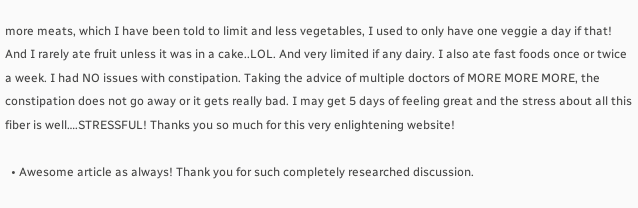more meats, which I have been told to limit and less vegetables, I used to only have one veggie a day if that! And I rarely ate fruit unless it was in a cake..LOL. And very limited if any dairy. I also ate fast foods once or twice a week. I had NO issues with constipation. Taking the advice of multiple doctors of MORE MORE MORE, the constipation does not go away or it gets really bad. I may get 5 days of feeling great and the stress about all this fiber is well….STRESSFUL! Thanks you so much for this very enlightening website!

  • Awesome article as always! Thank you for such completely researched discussion.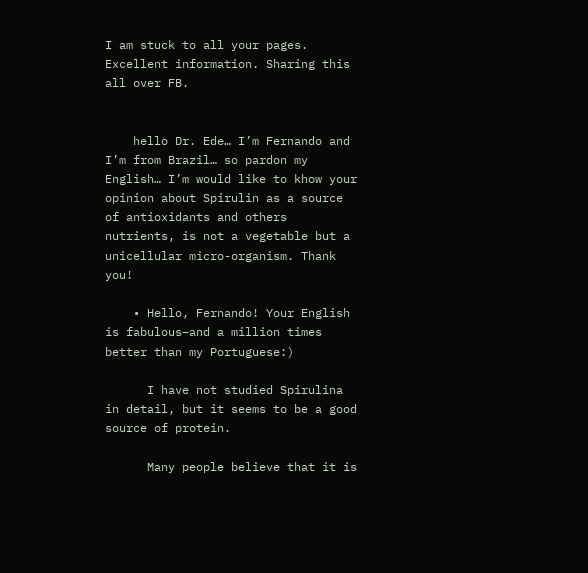I am stuck to all your pages. Excellent information. Sharing this all over FB.


    hello Dr. Ede… I’m Fernando and I’m from Brazil… so pardon my English… I’m would like to khow your opinion about Spirulin as a source of antioxidants and others nutrients, is not a vegetable but a unicellular micro-organism. Thank you!

    • Hello, Fernando! Your English is fabulous–and a million times better than my Portuguese:)

      I have not studied Spirulina in detail, but it seems to be a good source of protein.

      Many people believe that it is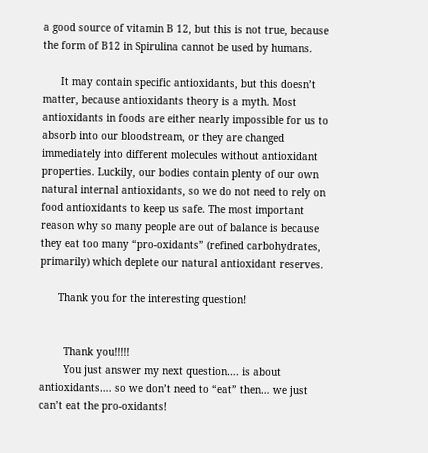a good source of vitamin B 12, but this is not true, because the form of B12 in Spirulina cannot be used by humans.

      It may contain specific antioxidants, but this doesn’t matter, because antioxidants theory is a myth. Most antioxidants in foods are either nearly impossible for us to absorb into our bloodstream, or they are changed immediately into different molecules without antioxidant properties. Luckily, our bodies contain plenty of our own natural internal antioxidants, so we do not need to rely on food antioxidants to keep us safe. The most important reason why so many people are out of balance is because they eat too many “pro-oxidants” (refined carbohydrates, primarily) which deplete our natural antioxidant reserves.

      Thank you for the interesting question!


        Thank you!!!!!
        You just answer my next question…. is about antioxidants…. so we don’t need to “eat” then… we just can’t eat the pro-oxidants!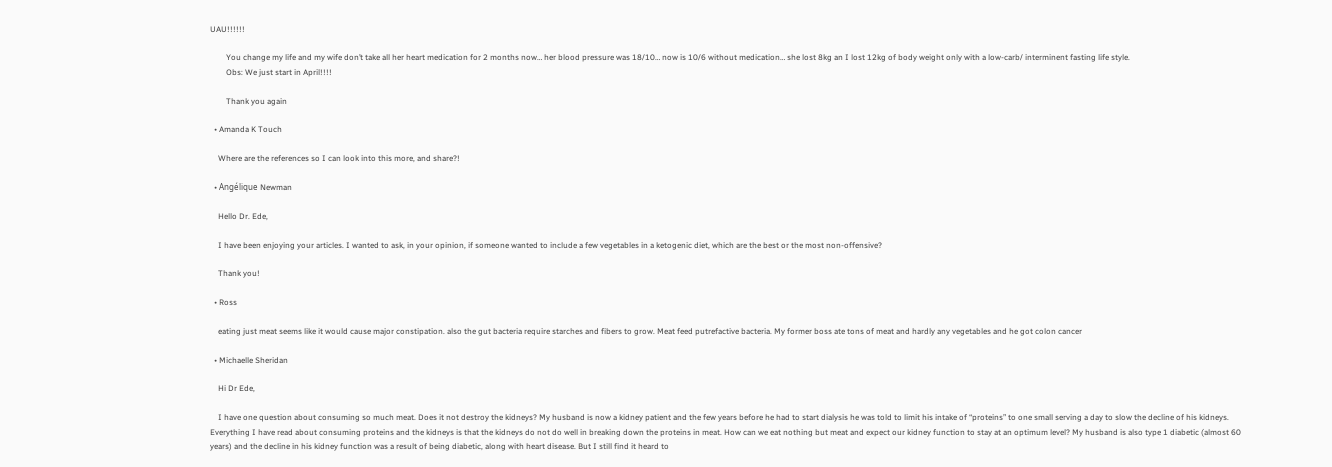UAU!!!!!!

        You change my life and my wife don’t take all her heart medication for 2 months now… her blood pressure was 18/10… now is 10/6 without medication… she lost 8kg an I lost 12kg of body weight only with a low-carb/ interminent fasting life style.
        Obs: We just start in April!!!!

        Thank you again

  • Amanda K Touch

    Where are the references so I can look into this more, and share?!

  • Angélique Newman

    Hello Dr. Ede,

    I have been enjoying your articles. I wanted to ask, in your opinion, if someone wanted to include a few vegetables in a ketogenic diet, which are the best or the most non-offensive?

    Thank you!

  • Ross

    eating just meat seems like it would cause major constipation. also the gut bacteria require starches and fibers to grow. Meat feed putrefactive bacteria. My former boss ate tons of meat and hardly any vegetables and he got colon cancer

  • Michaelle Sheridan

    Hi Dr Ede,

    I have one question about consuming so much meat. Does it not destroy the kidneys? My husband is now a kidney patient and the few years before he had to start dialysis he was told to limit his intake of “proteins” to one small serving a day to slow the decline of his kidneys. Everything I have read about consuming proteins and the kidneys is that the kidneys do not do well in breaking down the proteins in meat. How can we eat nothing but meat and expect our kidney function to stay at an optimum level? My husband is also type 1 diabetic (almost 60 years) and the decline in his kidney function was a result of being diabetic, along with heart disease. But I still find it heard to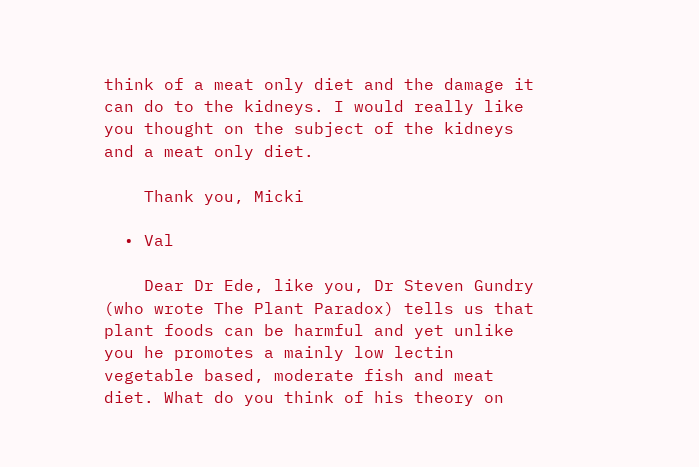think of a meat only diet and the damage it can do to the kidneys. I would really like you thought on the subject of the kidneys and a meat only diet.

    Thank you, Micki

  • Val

    Dear Dr Ede, like you, Dr Steven Gundry (who wrote The Plant Paradox) tells us that plant foods can be harmful and yet unlike you he promotes a mainly low lectin vegetable based, moderate fish and meat diet. What do you think of his theory on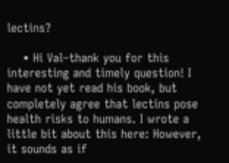lectins?

    • Hi Val–thank you for this interesting and timely question! I have not yet read his book, but completely agree that lectins pose health risks to humans. I wrote a little bit about this here: However, it sounds as if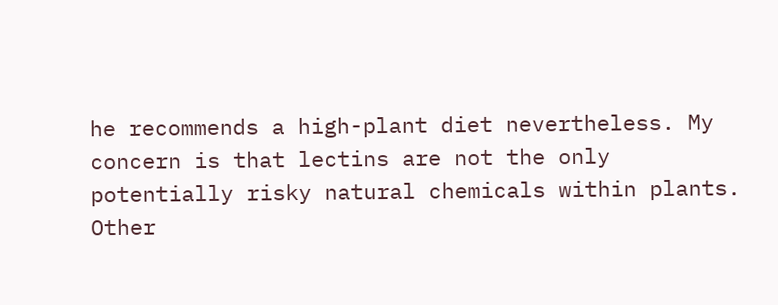he recommends a high-plant diet nevertheless. My concern is that lectins are not the only potentially risky natural chemicals within plants. Other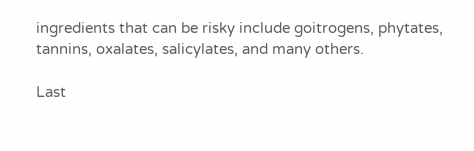ingredients that can be risky include goitrogens, phytates, tannins, oxalates, salicylates, and many others.

Last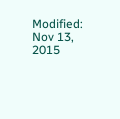Modified: Nov 13, 2015